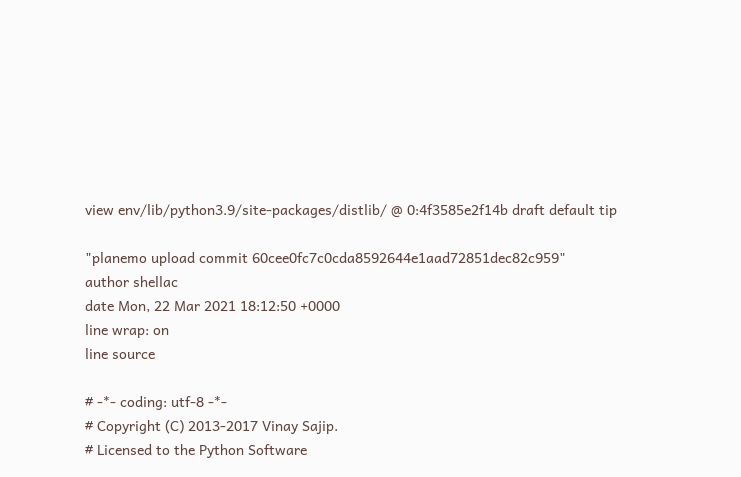view env/lib/python3.9/site-packages/distlib/ @ 0:4f3585e2f14b draft default tip

"planemo upload commit 60cee0fc7c0cda8592644e1aad72851dec82c959"
author shellac
date Mon, 22 Mar 2021 18:12:50 +0000
line wrap: on
line source

# -*- coding: utf-8 -*-
# Copyright (C) 2013-2017 Vinay Sajip.
# Licensed to the Python Software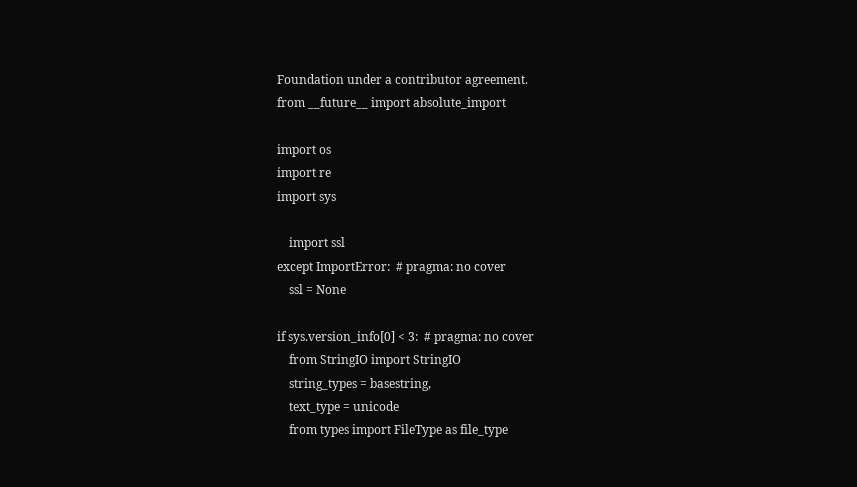Foundation under a contributor agreement.
from __future__ import absolute_import

import os
import re
import sys

    import ssl
except ImportError:  # pragma: no cover
    ssl = None

if sys.version_info[0] < 3:  # pragma: no cover
    from StringIO import StringIO
    string_types = basestring,
    text_type = unicode
    from types import FileType as file_type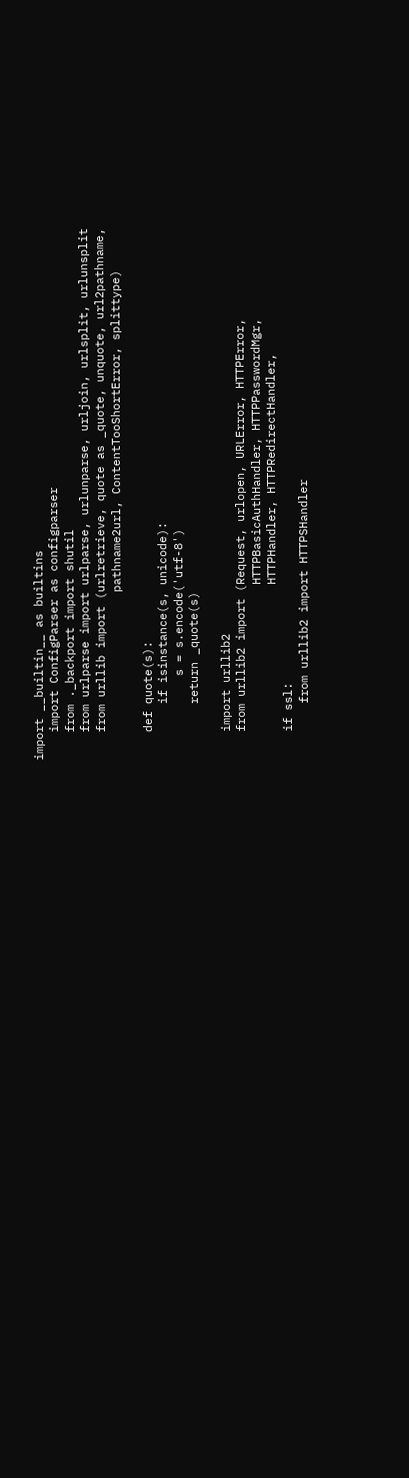import __builtin__ as builtins
    import ConfigParser as configparser
    from ._backport import shutil
    from urlparse import urlparse, urlunparse, urljoin, urlsplit, urlunsplit
    from urllib import (urlretrieve, quote as _quote, unquote, url2pathname,
                        pathname2url, ContentTooShortError, splittype)

    def quote(s):
        if isinstance(s, unicode):
            s = s.encode('utf-8')
        return _quote(s)

    import urllib2
    from urllib2 import (Request, urlopen, URLError, HTTPError,
                         HTTPBasicAuthHandler, HTTPPasswordMgr,
                         HTTPHandler, HTTPRedirectHandler,
    if ssl:
        from urllib2 import HTTPSHandler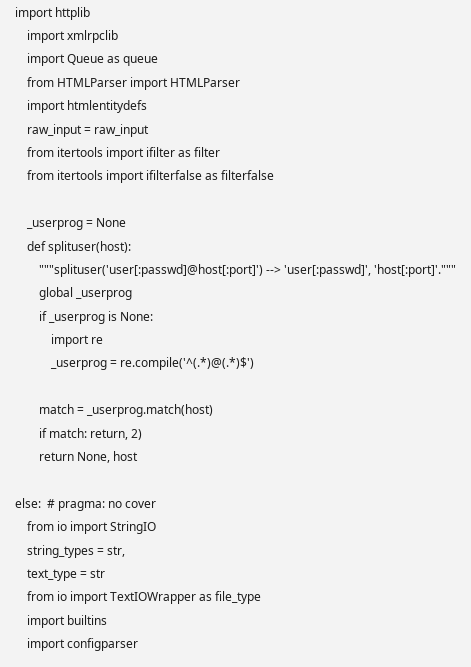import httplib
    import xmlrpclib
    import Queue as queue
    from HTMLParser import HTMLParser
    import htmlentitydefs
    raw_input = raw_input
    from itertools import ifilter as filter
    from itertools import ifilterfalse as filterfalse

    _userprog = None
    def splituser(host):
        """splituser('user[:passwd]@host[:port]') --> 'user[:passwd]', 'host[:port]'."""
        global _userprog
        if _userprog is None:
            import re
            _userprog = re.compile('^(.*)@(.*)$')

        match = _userprog.match(host)
        if match: return, 2)
        return None, host

else:  # pragma: no cover
    from io import StringIO
    string_types = str,
    text_type = str
    from io import TextIOWrapper as file_type
    import builtins
    import configparser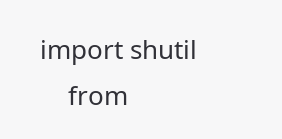import shutil
    from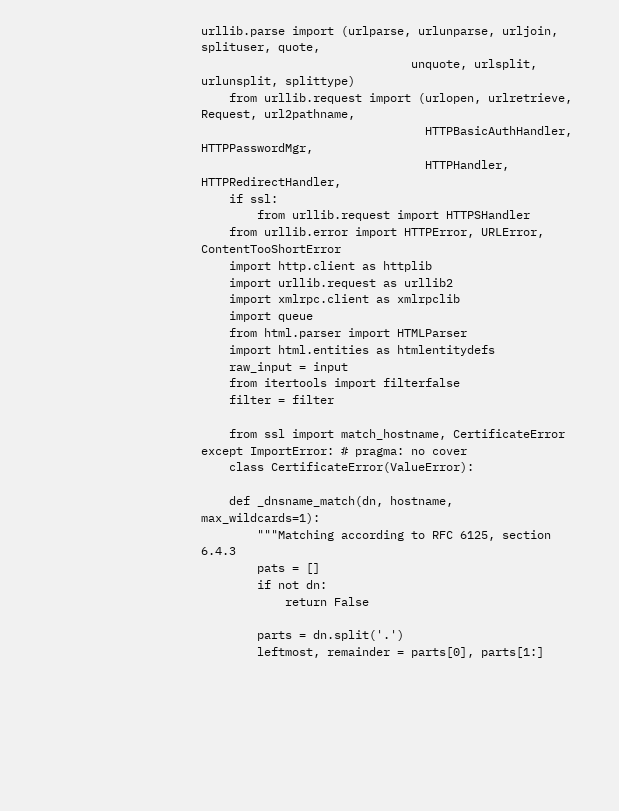urllib.parse import (urlparse, urlunparse, urljoin, splituser, quote,
                              unquote, urlsplit, urlunsplit, splittype)
    from urllib.request import (urlopen, urlretrieve, Request, url2pathname,
                                HTTPBasicAuthHandler, HTTPPasswordMgr,
                                HTTPHandler, HTTPRedirectHandler,
    if ssl:
        from urllib.request import HTTPSHandler
    from urllib.error import HTTPError, URLError, ContentTooShortError
    import http.client as httplib
    import urllib.request as urllib2
    import xmlrpc.client as xmlrpclib
    import queue
    from html.parser import HTMLParser
    import html.entities as htmlentitydefs
    raw_input = input
    from itertools import filterfalse
    filter = filter

    from ssl import match_hostname, CertificateError
except ImportError: # pragma: no cover
    class CertificateError(ValueError):

    def _dnsname_match(dn, hostname, max_wildcards=1):
        """Matching according to RFC 6125, section 6.4.3
        pats = []
        if not dn:
            return False

        parts = dn.split('.')
        leftmost, remainder = parts[0], parts[1:]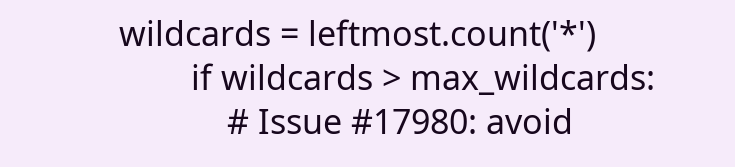wildcards = leftmost.count('*')
        if wildcards > max_wildcards:
            # Issue #17980: avoid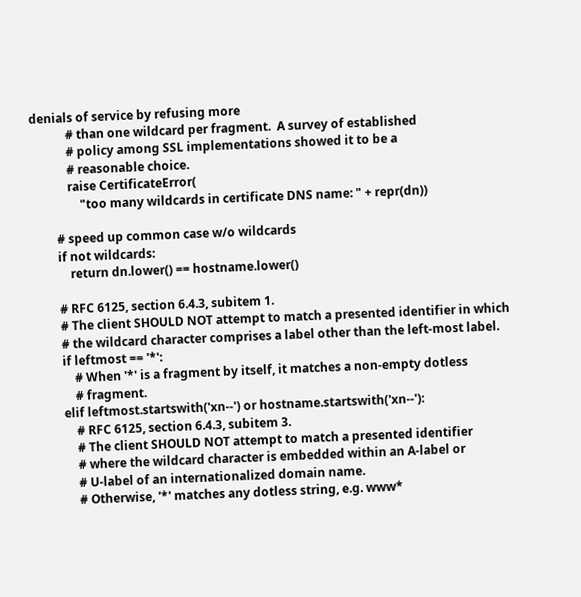denials of service by refusing more
            # than one wildcard per fragment.  A survey of established
            # policy among SSL implementations showed it to be a
            # reasonable choice.
            raise CertificateError(
                "too many wildcards in certificate DNS name: " + repr(dn))

        # speed up common case w/o wildcards
        if not wildcards:
            return dn.lower() == hostname.lower()

        # RFC 6125, section 6.4.3, subitem 1.
        # The client SHOULD NOT attempt to match a presented identifier in which
        # the wildcard character comprises a label other than the left-most label.
        if leftmost == '*':
            # When '*' is a fragment by itself, it matches a non-empty dotless
            # fragment.
        elif leftmost.startswith('xn--') or hostname.startswith('xn--'):
            # RFC 6125, section 6.4.3, subitem 3.
            # The client SHOULD NOT attempt to match a presented identifier
            # where the wildcard character is embedded within an A-label or
            # U-label of an internationalized domain name.
            # Otherwise, '*' matches any dotless string, e.g. www*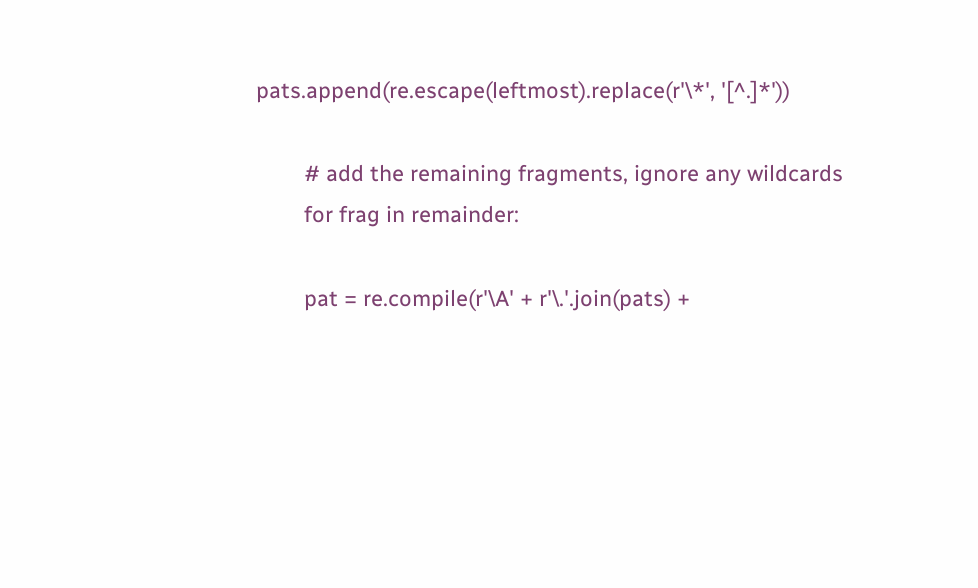pats.append(re.escape(leftmost).replace(r'\*', '[^.]*'))

        # add the remaining fragments, ignore any wildcards
        for frag in remainder:

        pat = re.compile(r'\A' + r'\.'.join(pats) +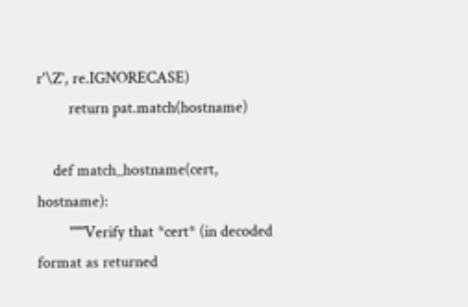r'\Z', re.IGNORECASE)
        return pat.match(hostname)

    def match_hostname(cert, hostname):
        """Verify that *cert* (in decoded format as returned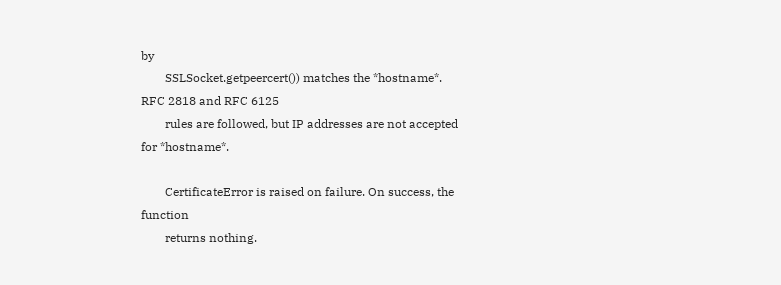by
        SSLSocket.getpeercert()) matches the *hostname*.  RFC 2818 and RFC 6125
        rules are followed, but IP addresses are not accepted for *hostname*.

        CertificateError is raised on failure. On success, the function
        returns nothing.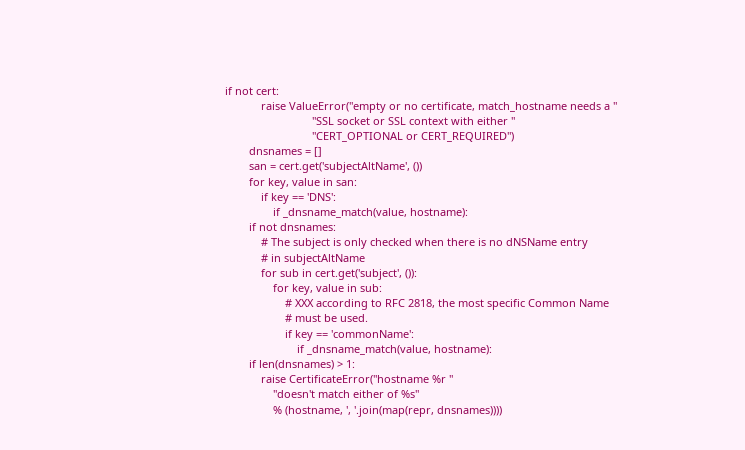if not cert:
            raise ValueError("empty or no certificate, match_hostname needs a "
                             "SSL socket or SSL context with either "
                             "CERT_OPTIONAL or CERT_REQUIRED")
        dnsnames = []
        san = cert.get('subjectAltName', ())
        for key, value in san:
            if key == 'DNS':
                if _dnsname_match(value, hostname):
        if not dnsnames:
            # The subject is only checked when there is no dNSName entry
            # in subjectAltName
            for sub in cert.get('subject', ()):
                for key, value in sub:
                    # XXX according to RFC 2818, the most specific Common Name
                    # must be used.
                    if key == 'commonName':
                        if _dnsname_match(value, hostname):
        if len(dnsnames) > 1:
            raise CertificateError("hostname %r "
                "doesn't match either of %s"
                % (hostname, ', '.join(map(repr, dnsnames))))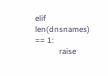elif len(dnsnames) == 1:
            raise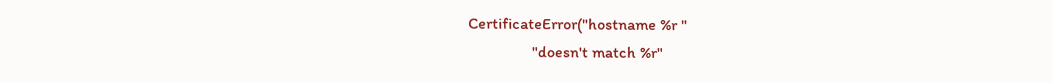CertificateError("hostname %r "
                "doesn't match %r"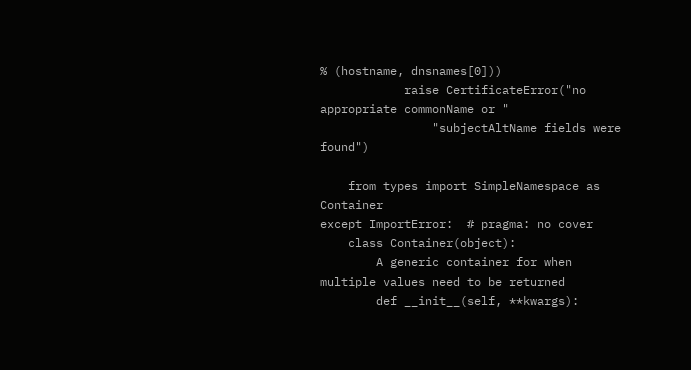% (hostname, dnsnames[0]))
            raise CertificateError("no appropriate commonName or "
                "subjectAltName fields were found")

    from types import SimpleNamespace as Container
except ImportError:  # pragma: no cover
    class Container(object):
        A generic container for when multiple values need to be returned
        def __init__(self, **kwargs):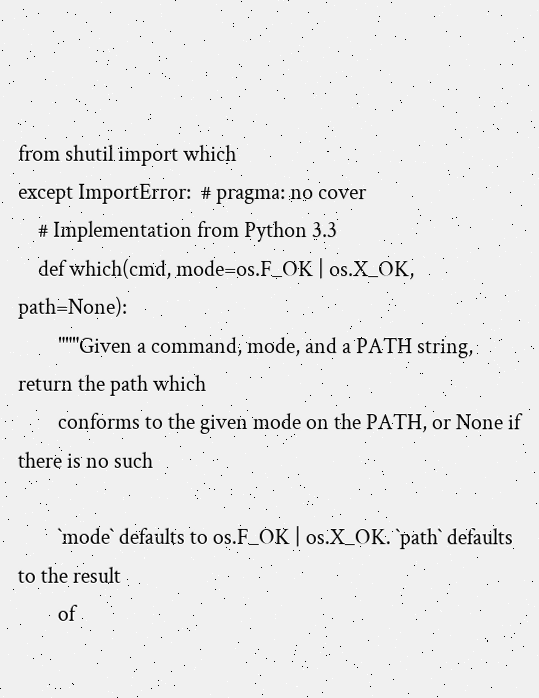from shutil import which
except ImportError:  # pragma: no cover
    # Implementation from Python 3.3
    def which(cmd, mode=os.F_OK | os.X_OK, path=None):
        """Given a command, mode, and a PATH string, return the path which
        conforms to the given mode on the PATH, or None if there is no such

        `mode` defaults to os.F_OK | os.X_OK. `path` defaults to the result
        of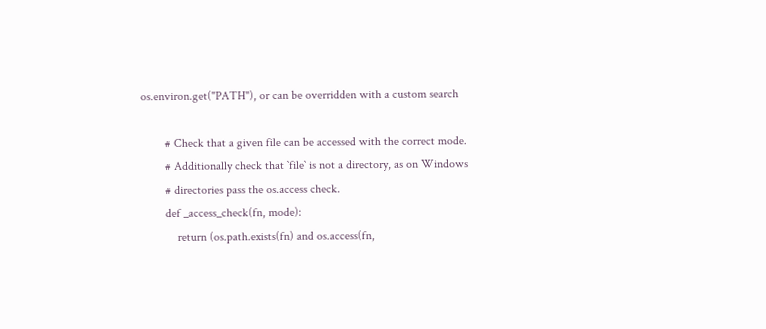os.environ.get("PATH"), or can be overridden with a custom search

        # Check that a given file can be accessed with the correct mode.
        # Additionally check that `file` is not a directory, as on Windows
        # directories pass the os.access check.
        def _access_check(fn, mode):
            return (os.path.exists(fn) and os.access(fn,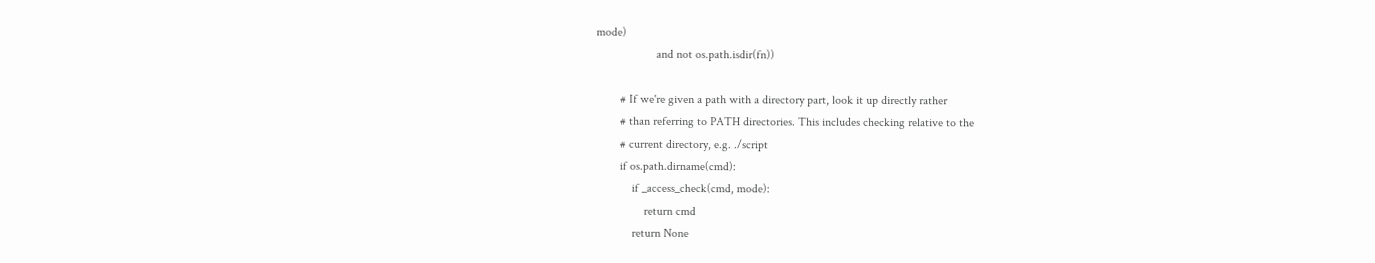mode)
                    and not os.path.isdir(fn))

        # If we're given a path with a directory part, look it up directly rather
        # than referring to PATH directories. This includes checking relative to the
        # current directory, e.g. ./script
        if os.path.dirname(cmd):
            if _access_check(cmd, mode):
                return cmd
            return None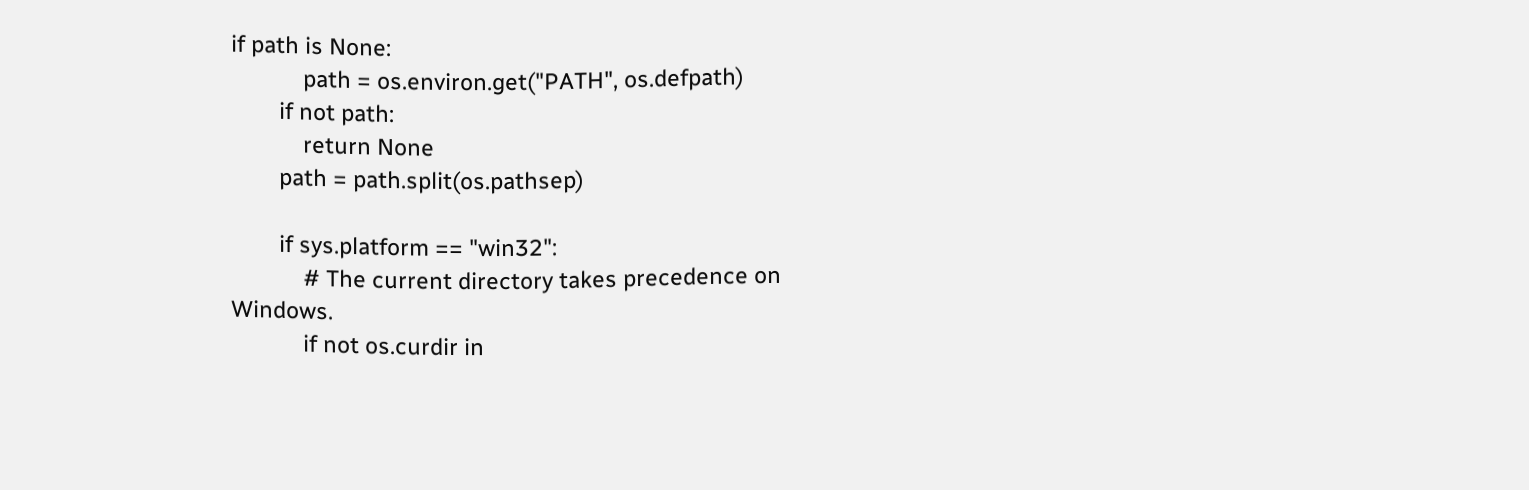if path is None:
            path = os.environ.get("PATH", os.defpath)
        if not path:
            return None
        path = path.split(os.pathsep)

        if sys.platform == "win32":
            # The current directory takes precedence on Windows.
            if not os.curdir in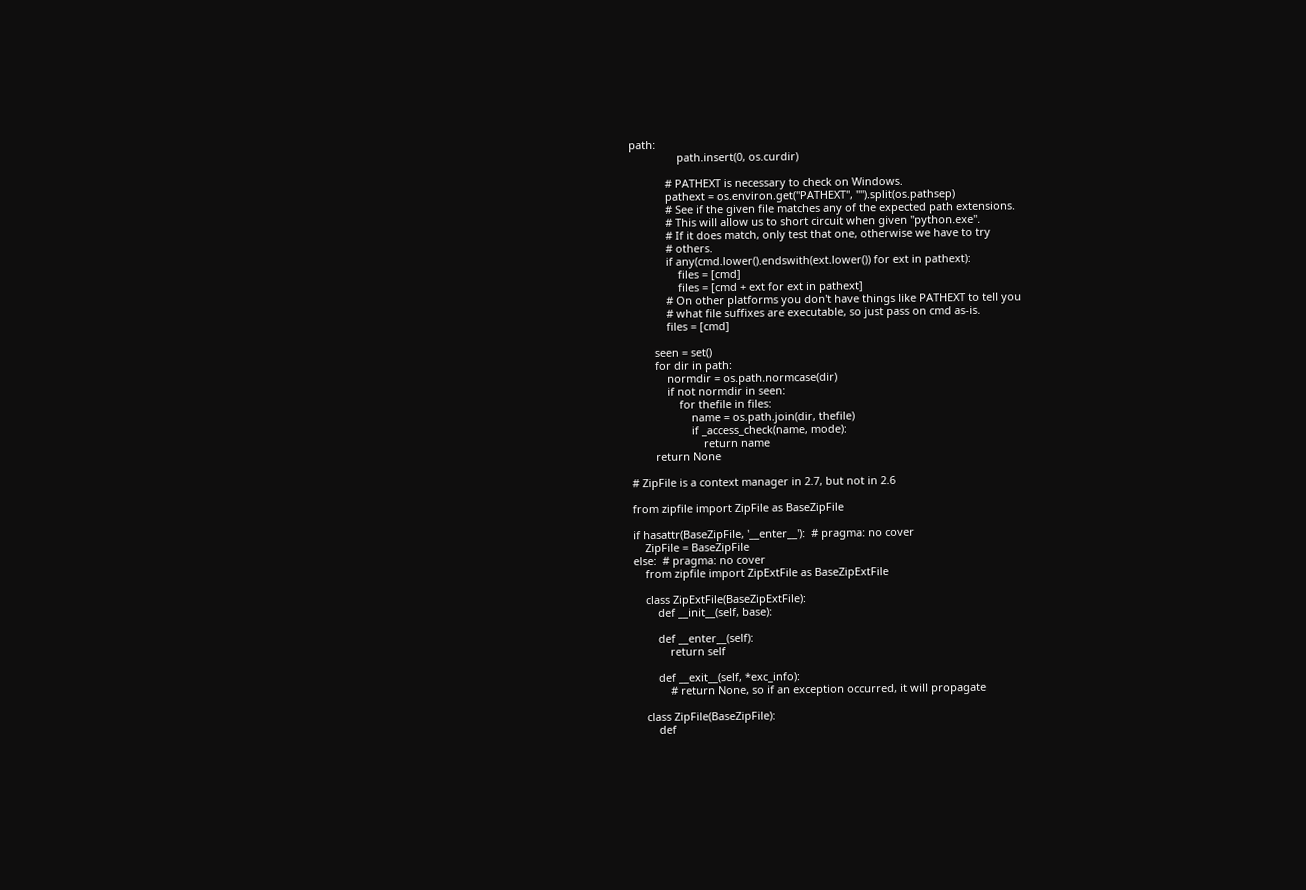path:
                path.insert(0, os.curdir)

            # PATHEXT is necessary to check on Windows.
            pathext = os.environ.get("PATHEXT", "").split(os.pathsep)
            # See if the given file matches any of the expected path extensions.
            # This will allow us to short circuit when given "python.exe".
            # If it does match, only test that one, otherwise we have to try
            # others.
            if any(cmd.lower().endswith(ext.lower()) for ext in pathext):
                files = [cmd]
                files = [cmd + ext for ext in pathext]
            # On other platforms you don't have things like PATHEXT to tell you
            # what file suffixes are executable, so just pass on cmd as-is.
            files = [cmd]

        seen = set()
        for dir in path:
            normdir = os.path.normcase(dir)
            if not normdir in seen:
                for thefile in files:
                    name = os.path.join(dir, thefile)
                    if _access_check(name, mode):
                        return name
        return None

# ZipFile is a context manager in 2.7, but not in 2.6

from zipfile import ZipFile as BaseZipFile

if hasattr(BaseZipFile, '__enter__'):  # pragma: no cover
    ZipFile = BaseZipFile
else:  # pragma: no cover
    from zipfile import ZipExtFile as BaseZipExtFile

    class ZipExtFile(BaseZipExtFile):
        def __init__(self, base):

        def __enter__(self):
            return self

        def __exit__(self, *exc_info):
            # return None, so if an exception occurred, it will propagate

    class ZipFile(BaseZipFile):
        def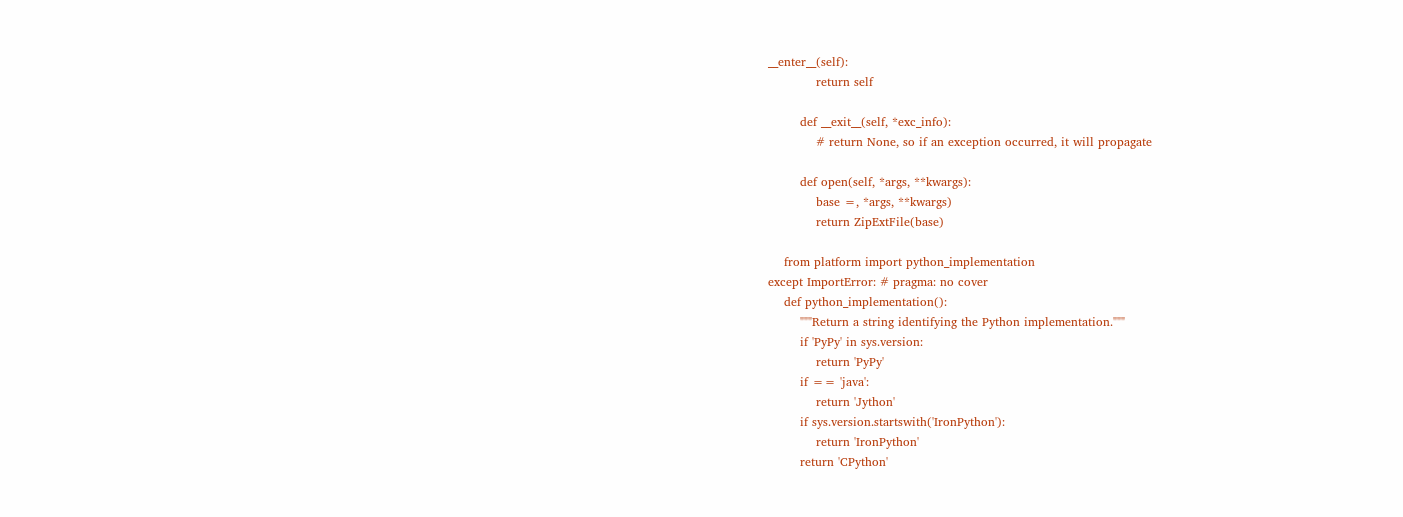__enter__(self):
            return self

        def __exit__(self, *exc_info):
            # return None, so if an exception occurred, it will propagate

        def open(self, *args, **kwargs):
            base =, *args, **kwargs)
            return ZipExtFile(base)

    from platform import python_implementation
except ImportError: # pragma: no cover
    def python_implementation():
        """Return a string identifying the Python implementation."""
        if 'PyPy' in sys.version:
            return 'PyPy'
        if == 'java':
            return 'Jython'
        if sys.version.startswith('IronPython'):
            return 'IronPython'
        return 'CPython'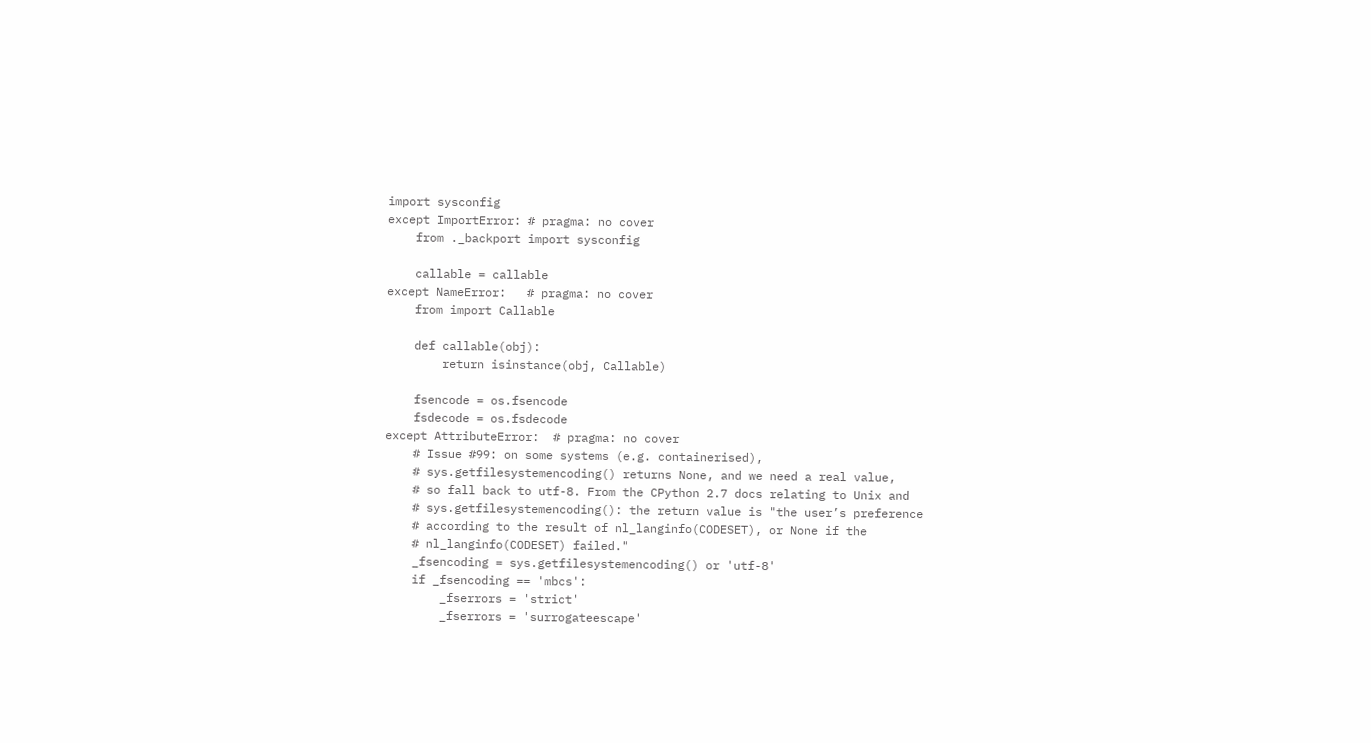import sysconfig
except ImportError: # pragma: no cover
    from ._backport import sysconfig

    callable = callable
except NameError:   # pragma: no cover
    from import Callable

    def callable(obj):
        return isinstance(obj, Callable)

    fsencode = os.fsencode
    fsdecode = os.fsdecode
except AttributeError:  # pragma: no cover
    # Issue #99: on some systems (e.g. containerised),
    # sys.getfilesystemencoding() returns None, and we need a real value,
    # so fall back to utf-8. From the CPython 2.7 docs relating to Unix and
    # sys.getfilesystemencoding(): the return value is "the user’s preference
    # according to the result of nl_langinfo(CODESET), or None if the
    # nl_langinfo(CODESET) failed."
    _fsencoding = sys.getfilesystemencoding() or 'utf-8'
    if _fsencoding == 'mbcs':
        _fserrors = 'strict'
        _fserrors = 'surrogateescape'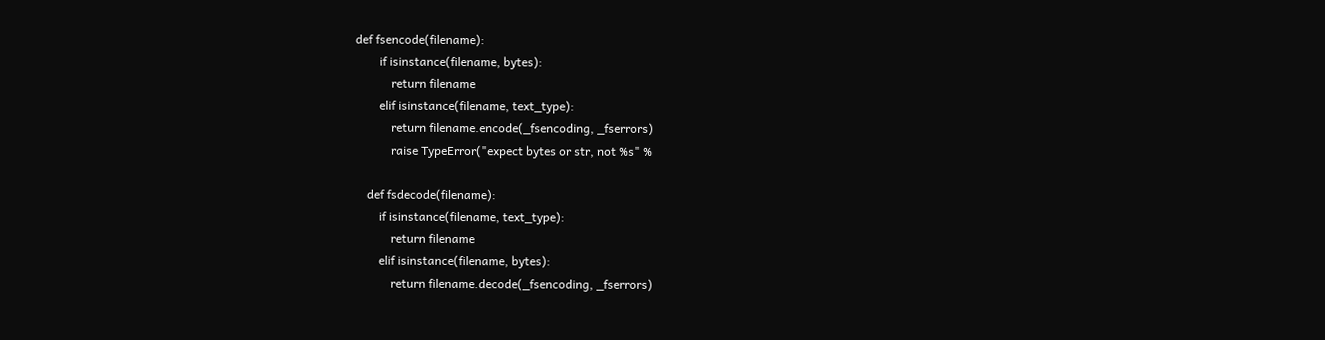def fsencode(filename):
        if isinstance(filename, bytes):
            return filename
        elif isinstance(filename, text_type):
            return filename.encode(_fsencoding, _fserrors)
            raise TypeError("expect bytes or str, not %s" %

    def fsdecode(filename):
        if isinstance(filename, text_type):
            return filename
        elif isinstance(filename, bytes):
            return filename.decode(_fsencoding, _fserrors)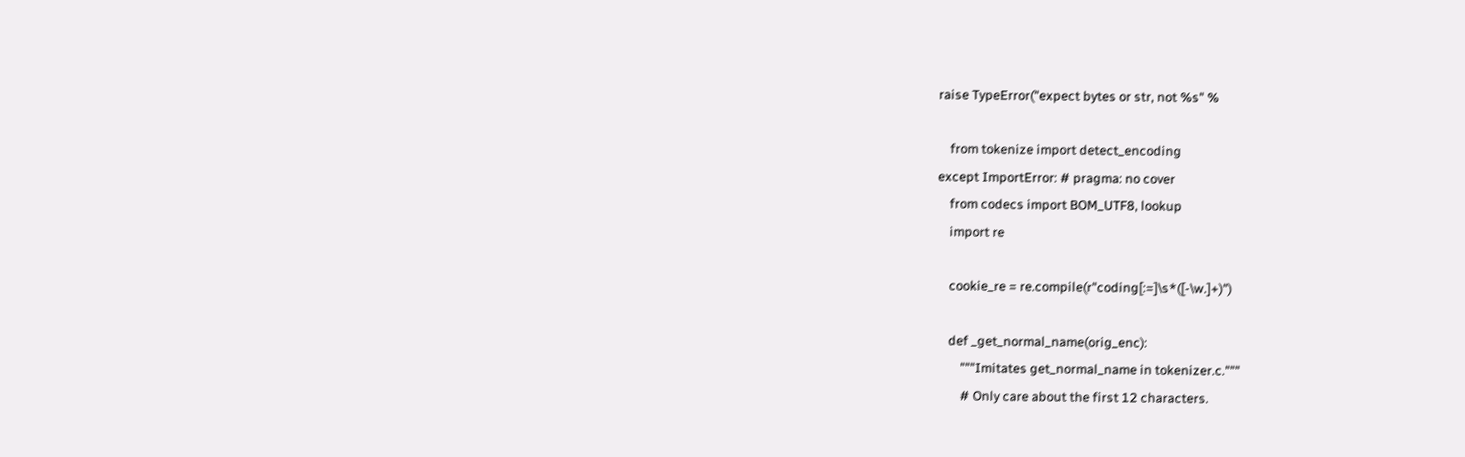raise TypeError("expect bytes or str, not %s" %

    from tokenize import detect_encoding
except ImportError: # pragma: no cover
    from codecs import BOM_UTF8, lookup
    import re

    cookie_re = re.compile(r"coding[:=]\s*([-\w.]+)")

    def _get_normal_name(orig_enc):
        """Imitates get_normal_name in tokenizer.c."""
        # Only care about the first 12 characters.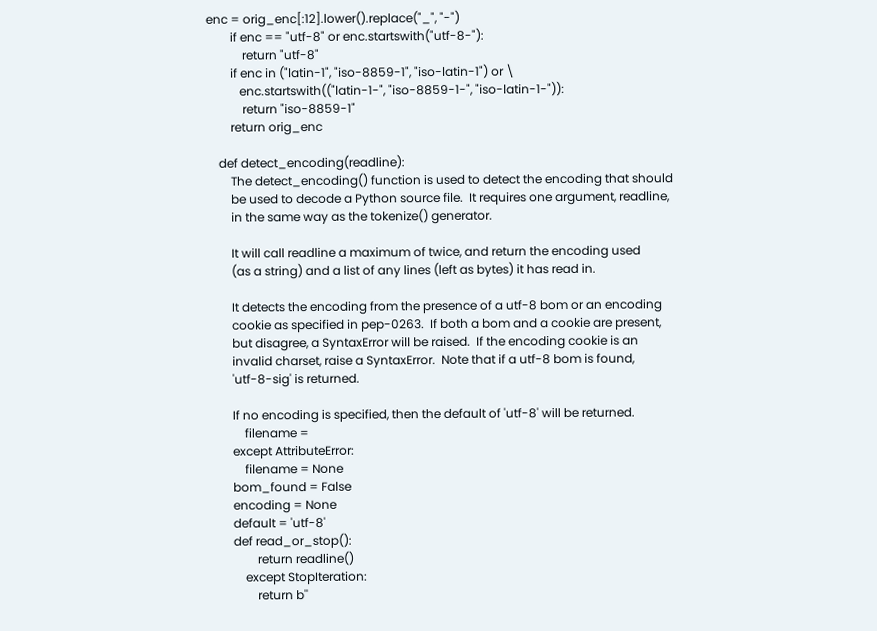enc = orig_enc[:12].lower().replace("_", "-")
        if enc == "utf-8" or enc.startswith("utf-8-"):
            return "utf-8"
        if enc in ("latin-1", "iso-8859-1", "iso-latin-1") or \
           enc.startswith(("latin-1-", "iso-8859-1-", "iso-latin-1-")):
            return "iso-8859-1"
        return orig_enc

    def detect_encoding(readline):
        The detect_encoding() function is used to detect the encoding that should
        be used to decode a Python source file.  It requires one argument, readline,
        in the same way as the tokenize() generator.

        It will call readline a maximum of twice, and return the encoding used
        (as a string) and a list of any lines (left as bytes) it has read in.

        It detects the encoding from the presence of a utf-8 bom or an encoding
        cookie as specified in pep-0263.  If both a bom and a cookie are present,
        but disagree, a SyntaxError will be raised.  If the encoding cookie is an
        invalid charset, raise a SyntaxError.  Note that if a utf-8 bom is found,
        'utf-8-sig' is returned.

        If no encoding is specified, then the default of 'utf-8' will be returned.
            filename =
        except AttributeError:
            filename = None
        bom_found = False
        encoding = None
        default = 'utf-8'
        def read_or_stop():
                return readline()
            except StopIteration:
                return b''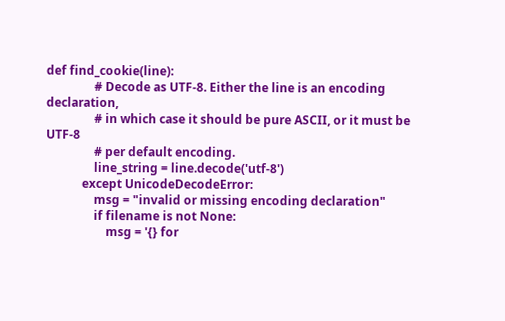def find_cookie(line):
                # Decode as UTF-8. Either the line is an encoding declaration,
                # in which case it should be pure ASCII, or it must be UTF-8
                # per default encoding.
                line_string = line.decode('utf-8')
            except UnicodeDecodeError:
                msg = "invalid or missing encoding declaration"
                if filename is not None:
                    msg = '{} for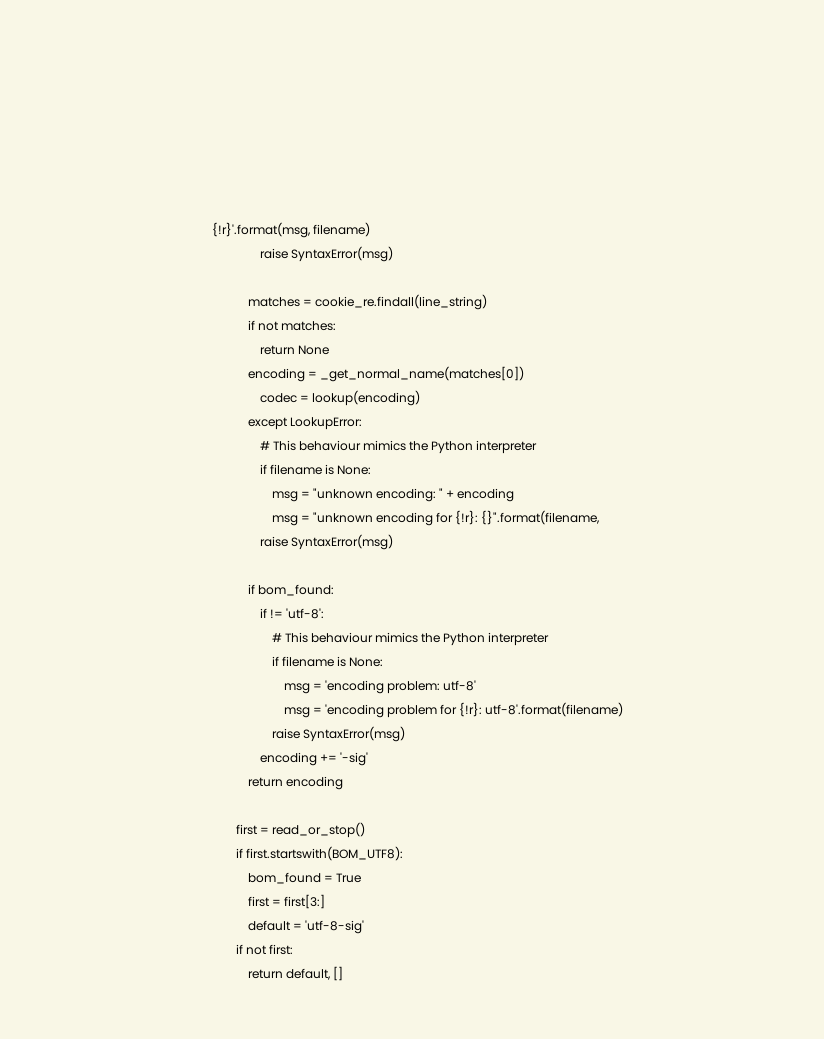{!r}'.format(msg, filename)
                raise SyntaxError(msg)

            matches = cookie_re.findall(line_string)
            if not matches:
                return None
            encoding = _get_normal_name(matches[0])
                codec = lookup(encoding)
            except LookupError:
                # This behaviour mimics the Python interpreter
                if filename is None:
                    msg = "unknown encoding: " + encoding
                    msg = "unknown encoding for {!r}: {}".format(filename,
                raise SyntaxError(msg)

            if bom_found:
                if != 'utf-8':
                    # This behaviour mimics the Python interpreter
                    if filename is None:
                        msg = 'encoding problem: utf-8'
                        msg = 'encoding problem for {!r}: utf-8'.format(filename)
                    raise SyntaxError(msg)
                encoding += '-sig'
            return encoding

        first = read_or_stop()
        if first.startswith(BOM_UTF8):
            bom_found = True
            first = first[3:]
            default = 'utf-8-sig'
        if not first:
            return default, []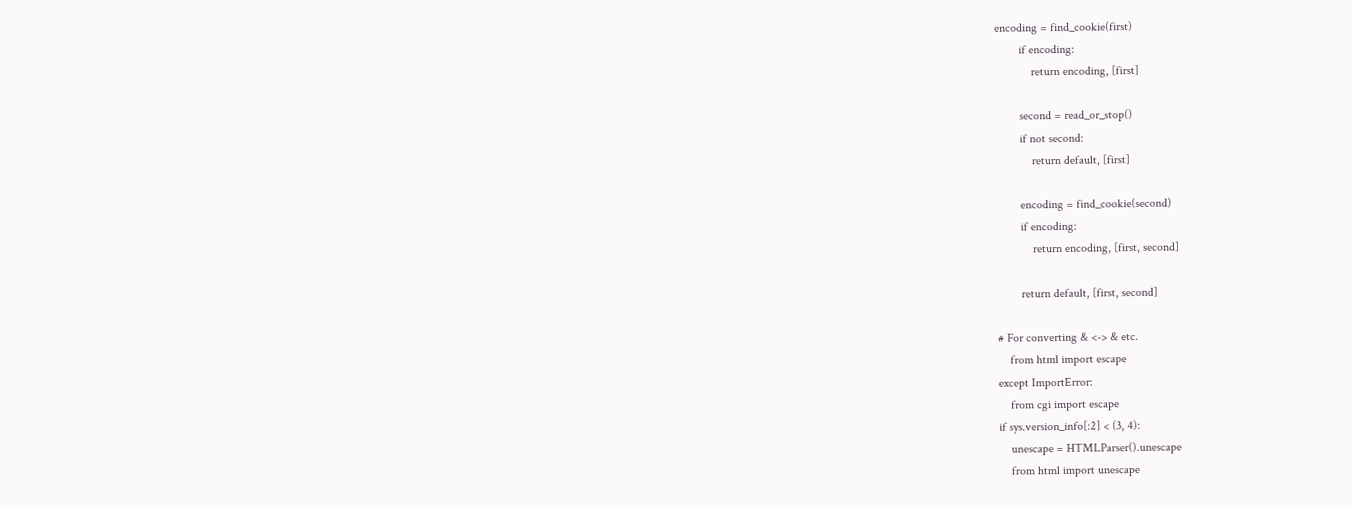encoding = find_cookie(first)
        if encoding:
            return encoding, [first]

        second = read_or_stop()
        if not second:
            return default, [first]

        encoding = find_cookie(second)
        if encoding:
            return encoding, [first, second]

        return default, [first, second]

# For converting & <-> & etc.
    from html import escape
except ImportError:
    from cgi import escape
if sys.version_info[:2] < (3, 4):
    unescape = HTMLParser().unescape
    from html import unescape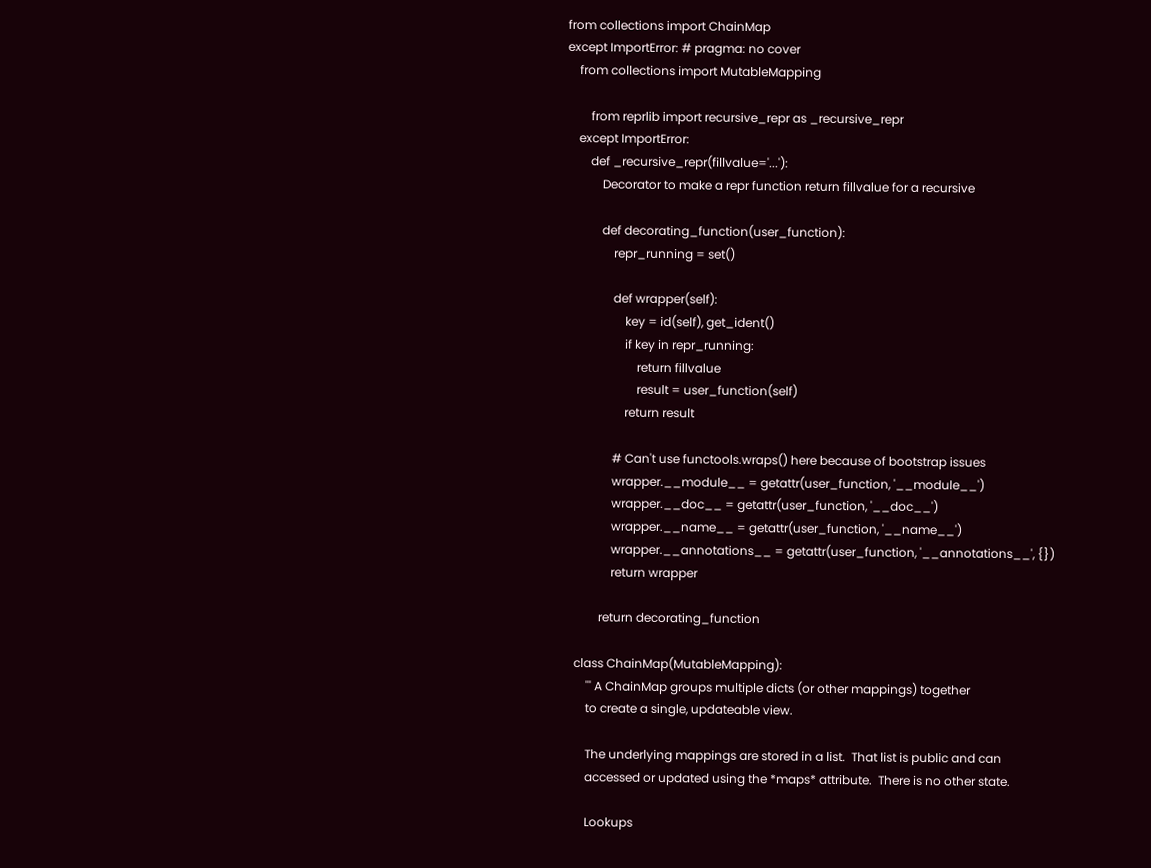from collections import ChainMap
except ImportError: # pragma: no cover
    from collections import MutableMapping

        from reprlib import recursive_repr as _recursive_repr
    except ImportError:
        def _recursive_repr(fillvalue='...'):
            Decorator to make a repr function return fillvalue for a recursive

            def decorating_function(user_function):
                repr_running = set()

                def wrapper(self):
                    key = id(self), get_ident()
                    if key in repr_running:
                        return fillvalue
                        result = user_function(self)
                    return result

                # Can't use functools.wraps() here because of bootstrap issues
                wrapper.__module__ = getattr(user_function, '__module__')
                wrapper.__doc__ = getattr(user_function, '__doc__')
                wrapper.__name__ = getattr(user_function, '__name__')
                wrapper.__annotations__ = getattr(user_function, '__annotations__', {})
                return wrapper

            return decorating_function

    class ChainMap(MutableMapping):
        ''' A ChainMap groups multiple dicts (or other mappings) together
        to create a single, updateable view.

        The underlying mappings are stored in a list.  That list is public and can
        accessed or updated using the *maps* attribute.  There is no other state.

        Lookups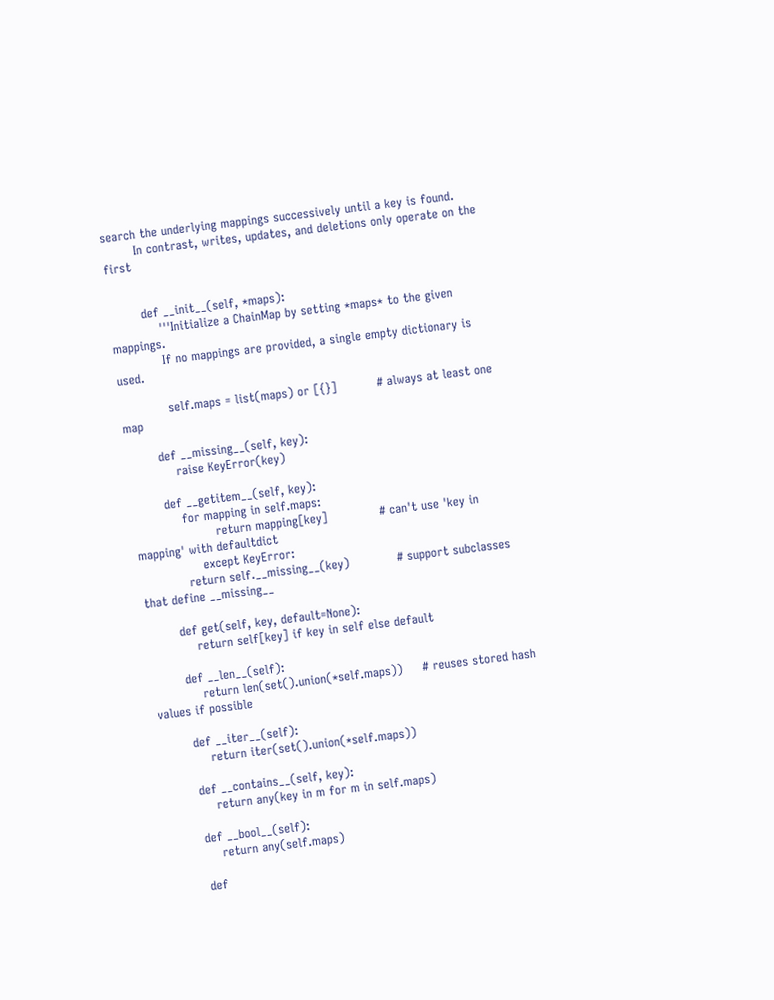search the underlying mappings successively until a key is found.
        In contrast, writes, updates, and deletions only operate on the first


        def __init__(self, *maps):
            '''Initialize a ChainMap by setting *maps* to the given mappings.
            If no mappings are provided, a single empty dictionary is used.

            self.maps = list(maps) or [{}]          # always at least one map

        def __missing__(self, key):
            raise KeyError(key)

        def __getitem__(self, key):
            for mapping in self.maps:
                    return mapping[key]             # can't use 'key in mapping' with defaultdict
                except KeyError:
            return self.__missing__(key)            # support subclasses that define __missing__

        def get(self, key, default=None):
            return self[key] if key in self else default

        def __len__(self):
            return len(set().union(*self.maps))     # reuses stored hash values if possible

        def __iter__(self):
            return iter(set().union(*self.maps))

        def __contains__(self, key):
            return any(key in m for m in self.maps)

        def __bool__(self):
            return any(self.maps)

        def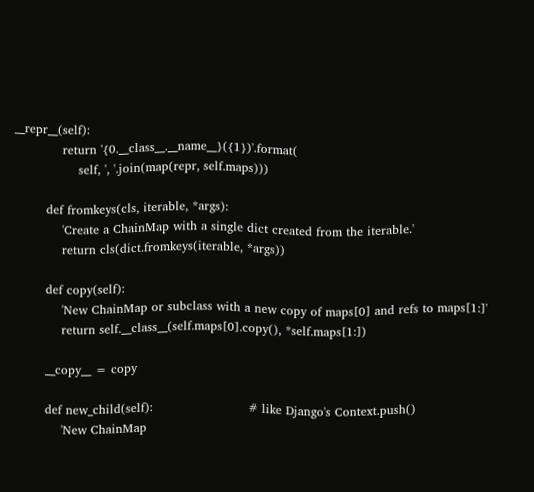__repr__(self):
            return '{0.__class__.__name__}({1})'.format(
                self, ', '.join(map(repr, self.maps)))

        def fromkeys(cls, iterable, *args):
            'Create a ChainMap with a single dict created from the iterable.'
            return cls(dict.fromkeys(iterable, *args))

        def copy(self):
            'New ChainMap or subclass with a new copy of maps[0] and refs to maps[1:]'
            return self.__class__(self.maps[0].copy(), *self.maps[1:])

        __copy__ = copy

        def new_child(self):                        # like Django's Context.push()
            'New ChainMap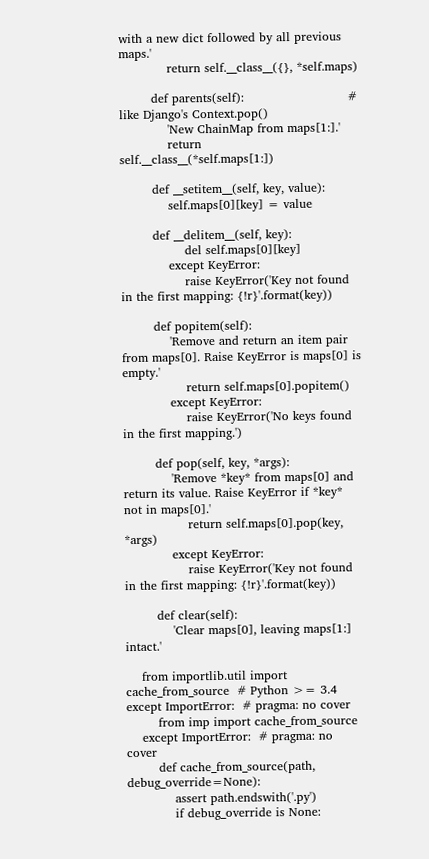with a new dict followed by all previous maps.'
            return self.__class__({}, *self.maps)

        def parents(self):                          # like Django's Context.pop()
            'New ChainMap from maps[1:].'
            return self.__class__(*self.maps[1:])

        def __setitem__(self, key, value):
            self.maps[0][key] = value

        def __delitem__(self, key):
                del self.maps[0][key]
            except KeyError:
                raise KeyError('Key not found in the first mapping: {!r}'.format(key))

        def popitem(self):
            'Remove and return an item pair from maps[0]. Raise KeyError is maps[0] is empty.'
                return self.maps[0].popitem()
            except KeyError:
                raise KeyError('No keys found in the first mapping.')

        def pop(self, key, *args):
            'Remove *key* from maps[0] and return its value. Raise KeyError if *key* not in maps[0].'
                return self.maps[0].pop(key, *args)
            except KeyError:
                raise KeyError('Key not found in the first mapping: {!r}'.format(key))

        def clear(self):
            'Clear maps[0], leaving maps[1:] intact.'

    from importlib.util import cache_from_source  # Python >= 3.4
except ImportError:  # pragma: no cover
        from imp import cache_from_source
    except ImportError:  # pragma: no cover
        def cache_from_source(path, debug_override=None):
            assert path.endswith('.py')
            if debug_override is None: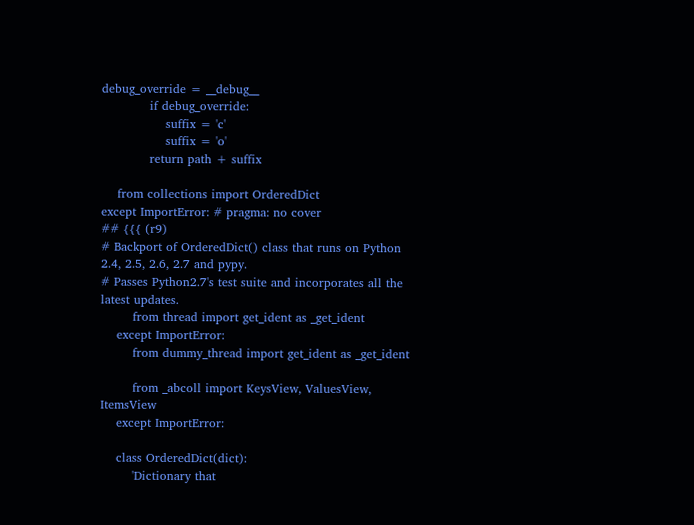debug_override = __debug__
            if debug_override:
                suffix = 'c'
                suffix = 'o'
            return path + suffix

    from collections import OrderedDict
except ImportError: # pragma: no cover
## {{{ (r9)
# Backport of OrderedDict() class that runs on Python 2.4, 2.5, 2.6, 2.7 and pypy.
# Passes Python2.7's test suite and incorporates all the latest updates.
        from thread import get_ident as _get_ident
    except ImportError:
        from dummy_thread import get_ident as _get_ident

        from _abcoll import KeysView, ValuesView, ItemsView
    except ImportError:

    class OrderedDict(dict):
        'Dictionary that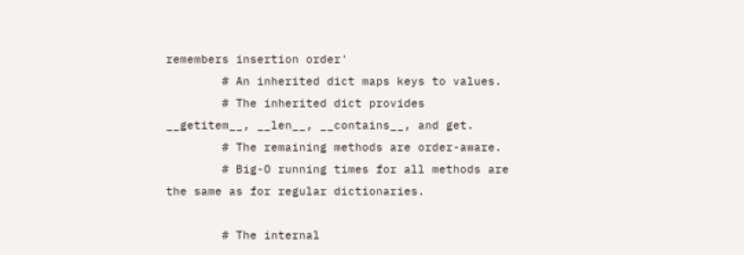remembers insertion order'
        # An inherited dict maps keys to values.
        # The inherited dict provides __getitem__, __len__, __contains__, and get.
        # The remaining methods are order-aware.
        # Big-O running times for all methods are the same as for regular dictionaries.

        # The internal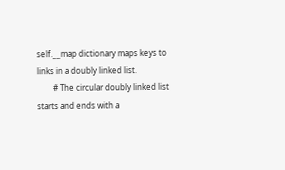self.__map dictionary maps keys to links in a doubly linked list.
        # The circular doubly linked list starts and ends with a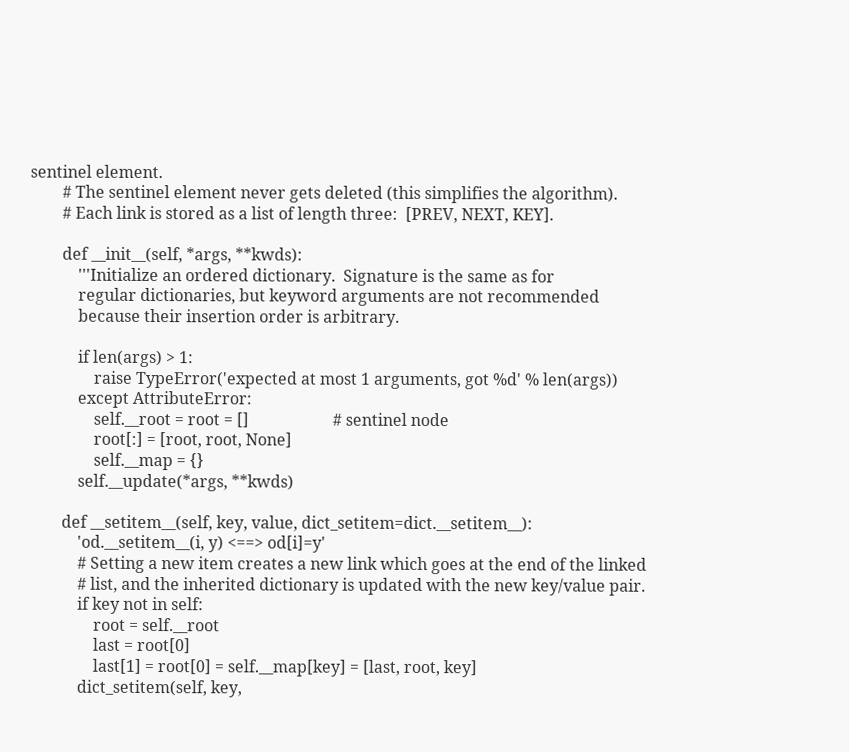sentinel element.
        # The sentinel element never gets deleted (this simplifies the algorithm).
        # Each link is stored as a list of length three:  [PREV, NEXT, KEY].

        def __init__(self, *args, **kwds):
            '''Initialize an ordered dictionary.  Signature is the same as for
            regular dictionaries, but keyword arguments are not recommended
            because their insertion order is arbitrary.

            if len(args) > 1:
                raise TypeError('expected at most 1 arguments, got %d' % len(args))
            except AttributeError:
                self.__root = root = []                     # sentinel node
                root[:] = [root, root, None]
                self.__map = {}
            self.__update(*args, **kwds)

        def __setitem__(self, key, value, dict_setitem=dict.__setitem__):
            'od.__setitem__(i, y) <==> od[i]=y'
            # Setting a new item creates a new link which goes at the end of the linked
            # list, and the inherited dictionary is updated with the new key/value pair.
            if key not in self:
                root = self.__root
                last = root[0]
                last[1] = root[0] = self.__map[key] = [last, root, key]
            dict_setitem(self, key,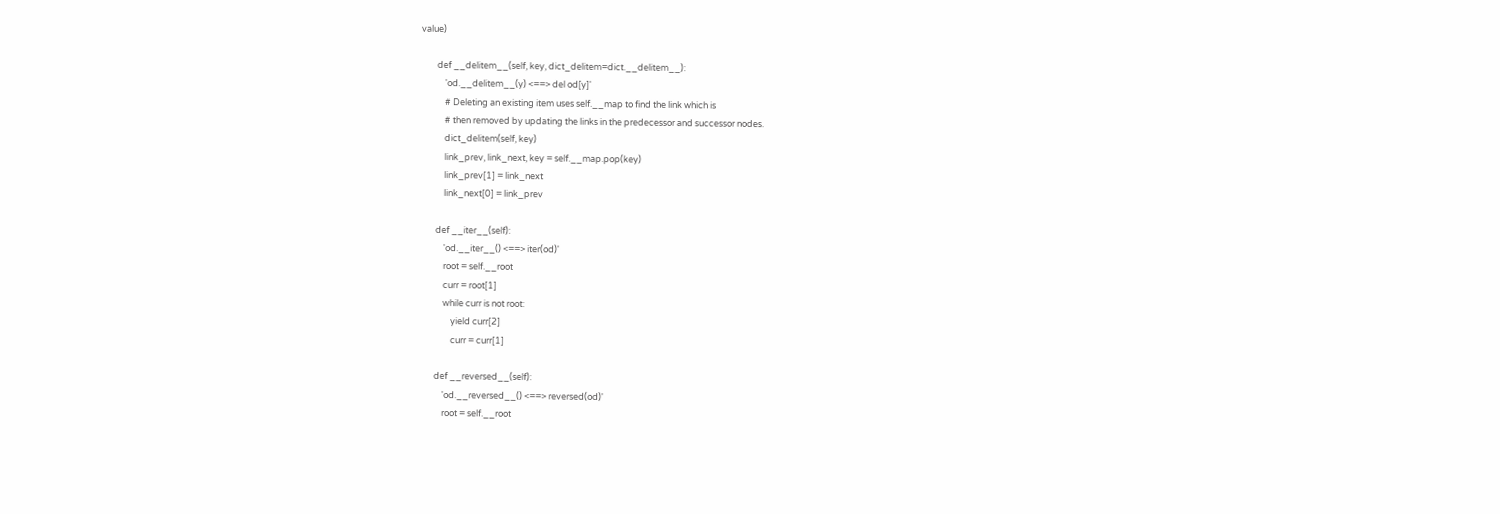value)

        def __delitem__(self, key, dict_delitem=dict.__delitem__):
            'od.__delitem__(y) <==> del od[y]'
            # Deleting an existing item uses self.__map to find the link which is
            # then removed by updating the links in the predecessor and successor nodes.
            dict_delitem(self, key)
            link_prev, link_next, key = self.__map.pop(key)
            link_prev[1] = link_next
            link_next[0] = link_prev

        def __iter__(self):
            'od.__iter__() <==> iter(od)'
            root = self.__root
            curr = root[1]
            while curr is not root:
                yield curr[2]
                curr = curr[1]

        def __reversed__(self):
            'od.__reversed__() <==> reversed(od)'
            root = self.__root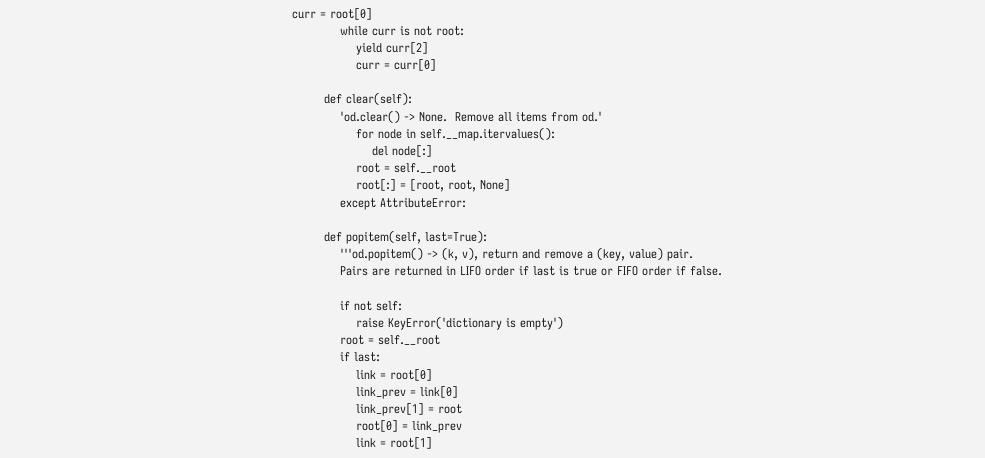curr = root[0]
            while curr is not root:
                yield curr[2]
                curr = curr[0]

        def clear(self):
            'od.clear() -> None.  Remove all items from od.'
                for node in self.__map.itervalues():
                    del node[:]
                root = self.__root
                root[:] = [root, root, None]
            except AttributeError:

        def popitem(self, last=True):
            '''od.popitem() -> (k, v), return and remove a (key, value) pair.
            Pairs are returned in LIFO order if last is true or FIFO order if false.

            if not self:
                raise KeyError('dictionary is empty')
            root = self.__root
            if last:
                link = root[0]
                link_prev = link[0]
                link_prev[1] = root
                root[0] = link_prev
                link = root[1]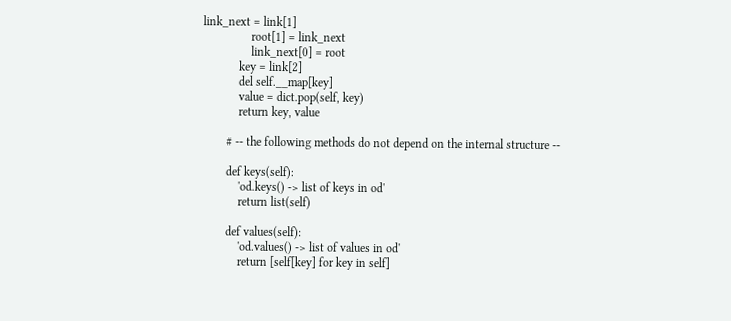link_next = link[1]
                root[1] = link_next
                link_next[0] = root
            key = link[2]
            del self.__map[key]
            value = dict.pop(self, key)
            return key, value

        # -- the following methods do not depend on the internal structure --

        def keys(self):
            'od.keys() -> list of keys in od'
            return list(self)

        def values(self):
            'od.values() -> list of values in od'
            return [self[key] for key in self]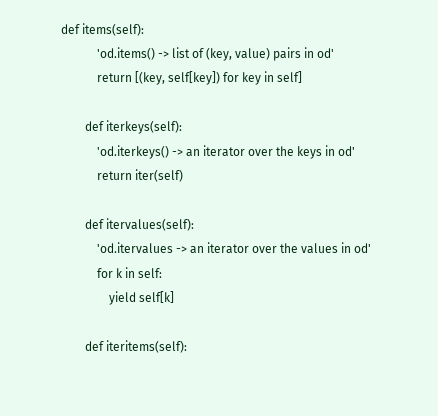def items(self):
            'od.items() -> list of (key, value) pairs in od'
            return [(key, self[key]) for key in self]

        def iterkeys(self):
            'od.iterkeys() -> an iterator over the keys in od'
            return iter(self)

        def itervalues(self):
            'od.itervalues -> an iterator over the values in od'
            for k in self:
                yield self[k]

        def iteritems(self):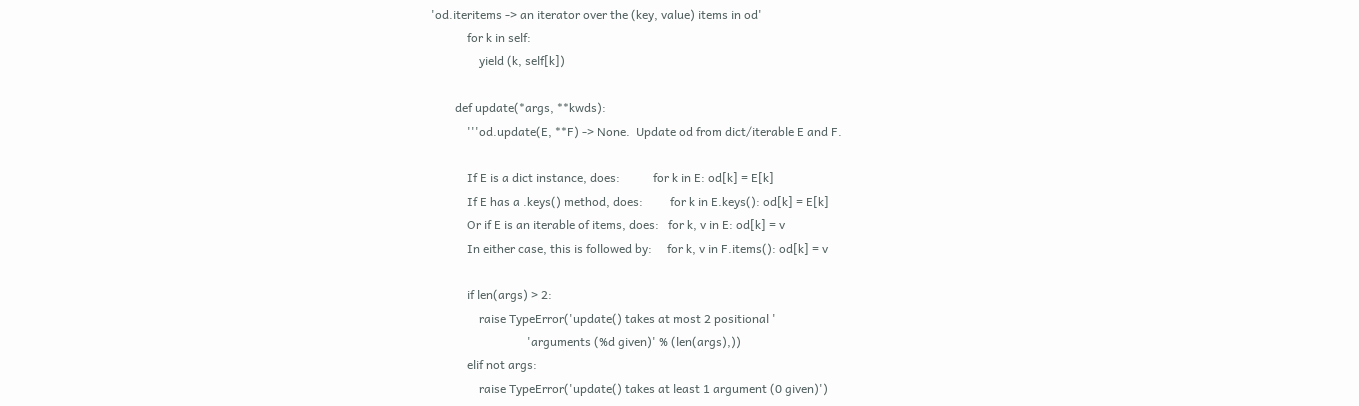'od.iteritems -> an iterator over the (key, value) items in od'
            for k in self:
                yield (k, self[k])

        def update(*args, **kwds):
            '''od.update(E, **F) -> None.  Update od from dict/iterable E and F.

            If E is a dict instance, does:           for k in E: od[k] = E[k]
            If E has a .keys() method, does:         for k in E.keys(): od[k] = E[k]
            Or if E is an iterable of items, does:   for k, v in E: od[k] = v
            In either case, this is followed by:     for k, v in F.items(): od[k] = v

            if len(args) > 2:
                raise TypeError('update() takes at most 2 positional '
                                'arguments (%d given)' % (len(args),))
            elif not args:
                raise TypeError('update() takes at least 1 argument (0 given)')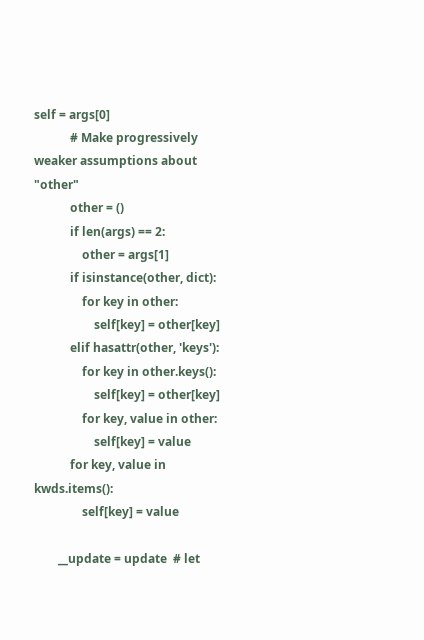self = args[0]
            # Make progressively weaker assumptions about "other"
            other = ()
            if len(args) == 2:
                other = args[1]
            if isinstance(other, dict):
                for key in other:
                    self[key] = other[key]
            elif hasattr(other, 'keys'):
                for key in other.keys():
                    self[key] = other[key]
                for key, value in other:
                    self[key] = value
            for key, value in kwds.items():
                self[key] = value

        __update = update  # let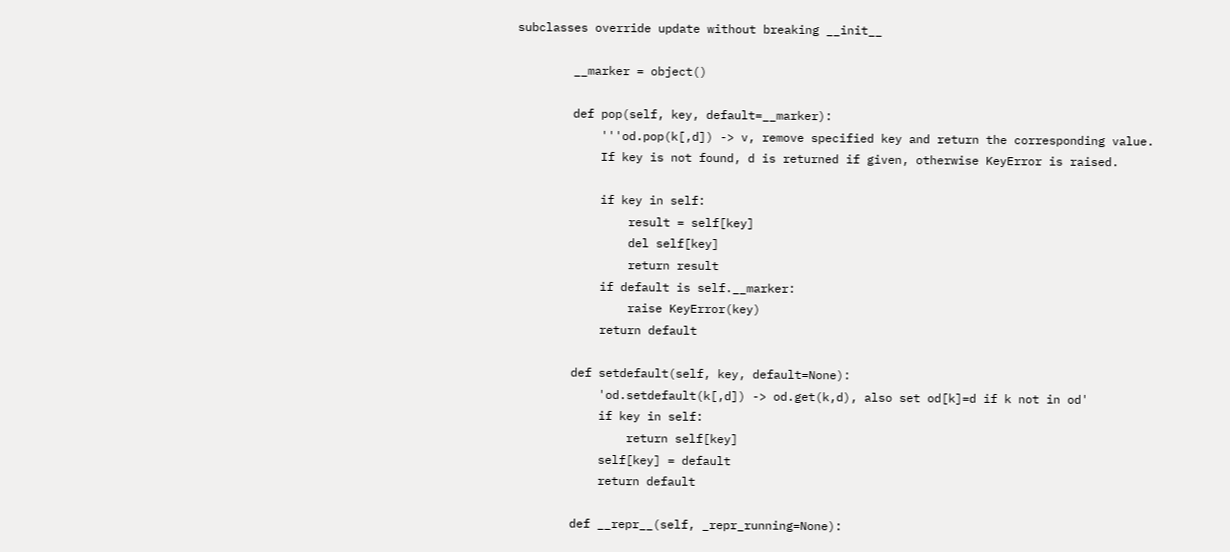subclasses override update without breaking __init__

        __marker = object()

        def pop(self, key, default=__marker):
            '''od.pop(k[,d]) -> v, remove specified key and return the corresponding value.
            If key is not found, d is returned if given, otherwise KeyError is raised.

            if key in self:
                result = self[key]
                del self[key]
                return result
            if default is self.__marker:
                raise KeyError(key)
            return default

        def setdefault(self, key, default=None):
            'od.setdefault(k[,d]) -> od.get(k,d), also set od[k]=d if k not in od'
            if key in self:
                return self[key]
            self[key] = default
            return default

        def __repr__(self, _repr_running=None):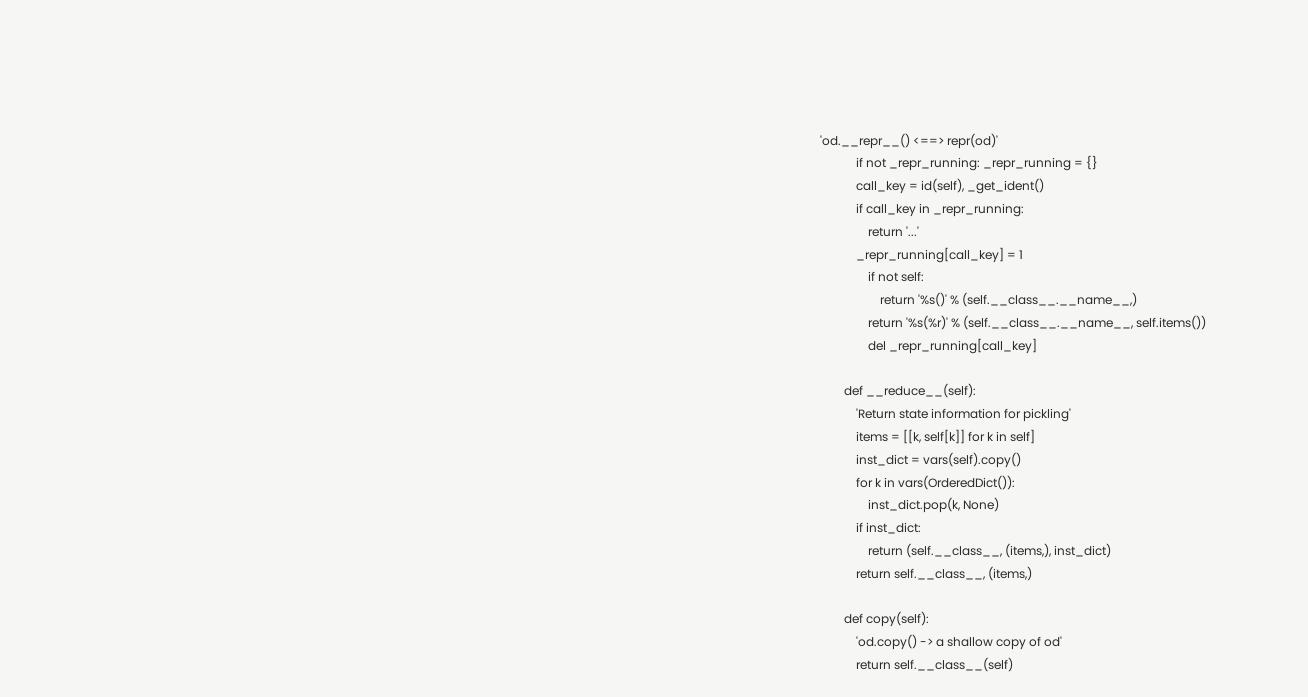'od.__repr__() <==> repr(od)'
            if not _repr_running: _repr_running = {}
            call_key = id(self), _get_ident()
            if call_key in _repr_running:
                return '...'
            _repr_running[call_key] = 1
                if not self:
                    return '%s()' % (self.__class__.__name__,)
                return '%s(%r)' % (self.__class__.__name__, self.items())
                del _repr_running[call_key]

        def __reduce__(self):
            'Return state information for pickling'
            items = [[k, self[k]] for k in self]
            inst_dict = vars(self).copy()
            for k in vars(OrderedDict()):
                inst_dict.pop(k, None)
            if inst_dict:
                return (self.__class__, (items,), inst_dict)
            return self.__class__, (items,)

        def copy(self):
            'od.copy() -> a shallow copy of od'
            return self.__class__(self)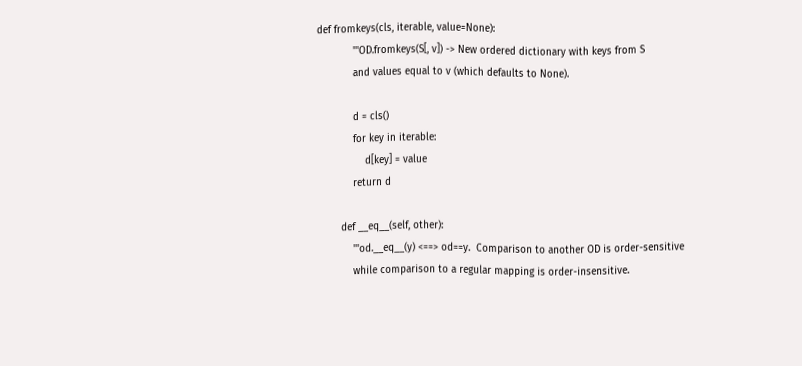def fromkeys(cls, iterable, value=None):
            '''OD.fromkeys(S[, v]) -> New ordered dictionary with keys from S
            and values equal to v (which defaults to None).

            d = cls()
            for key in iterable:
                d[key] = value
            return d

        def __eq__(self, other):
            '''od.__eq__(y) <==> od==y.  Comparison to another OD is order-sensitive
            while comparison to a regular mapping is order-insensitive.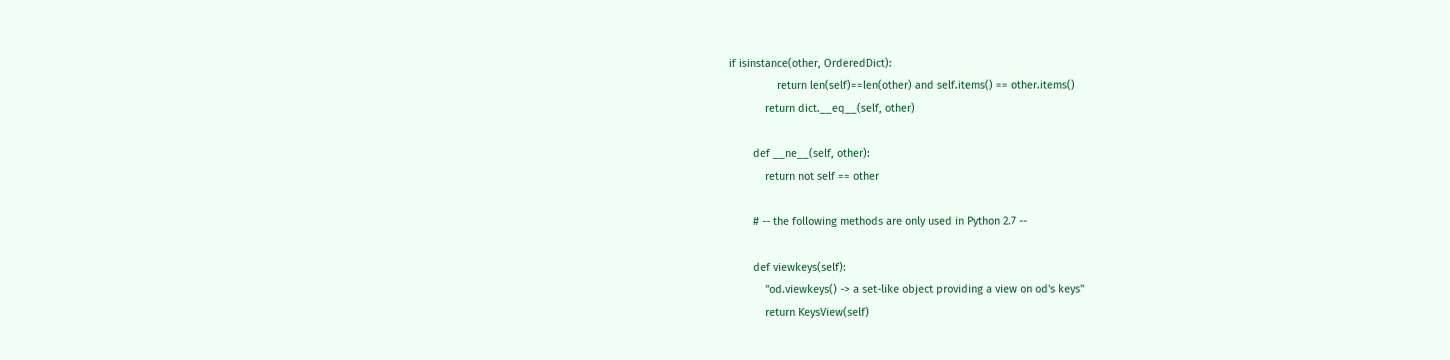if isinstance(other, OrderedDict):
                return len(self)==len(other) and self.items() == other.items()
            return dict.__eq__(self, other)

        def __ne__(self, other):
            return not self == other

        # -- the following methods are only used in Python 2.7 --

        def viewkeys(self):
            "od.viewkeys() -> a set-like object providing a view on od's keys"
            return KeysView(self)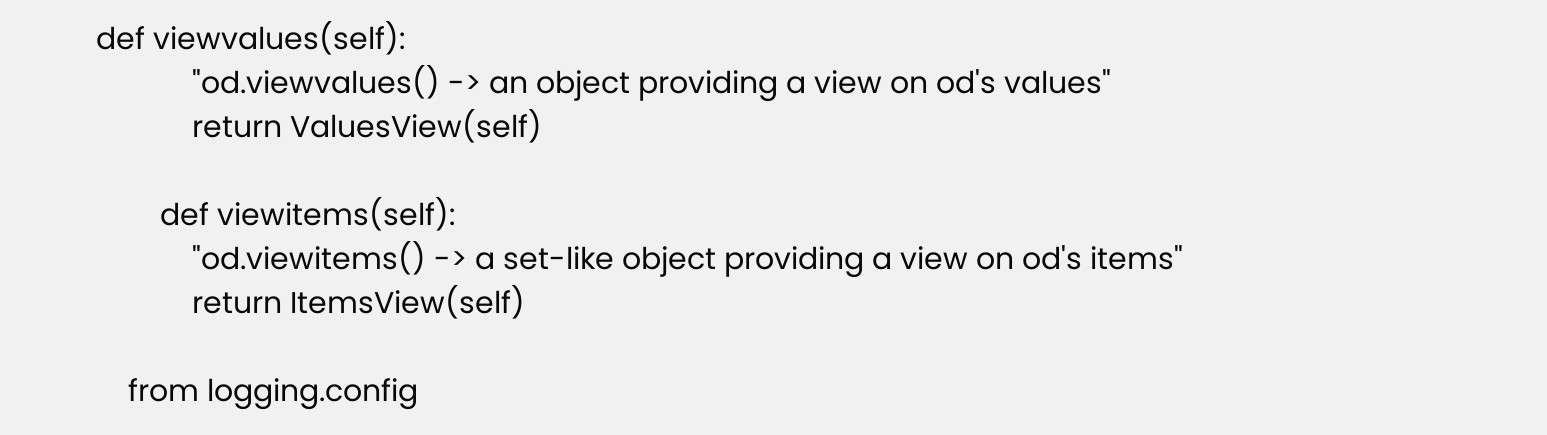def viewvalues(self):
            "od.viewvalues() -> an object providing a view on od's values"
            return ValuesView(self)

        def viewitems(self):
            "od.viewitems() -> a set-like object providing a view on od's items"
            return ItemsView(self)

    from logging.config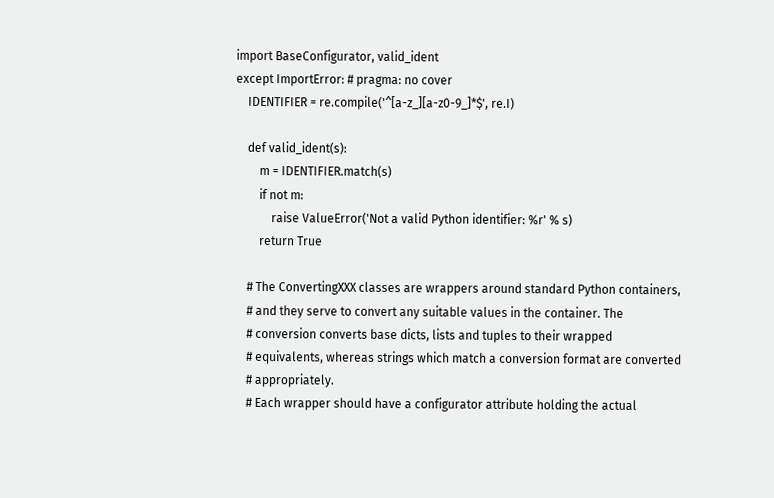import BaseConfigurator, valid_ident
except ImportError: # pragma: no cover
    IDENTIFIER = re.compile('^[a-z_][a-z0-9_]*$', re.I)

    def valid_ident(s):
        m = IDENTIFIER.match(s)
        if not m:
            raise ValueError('Not a valid Python identifier: %r' % s)
        return True

    # The ConvertingXXX classes are wrappers around standard Python containers,
    # and they serve to convert any suitable values in the container. The
    # conversion converts base dicts, lists and tuples to their wrapped
    # equivalents, whereas strings which match a conversion format are converted
    # appropriately.
    # Each wrapper should have a configurator attribute holding the actual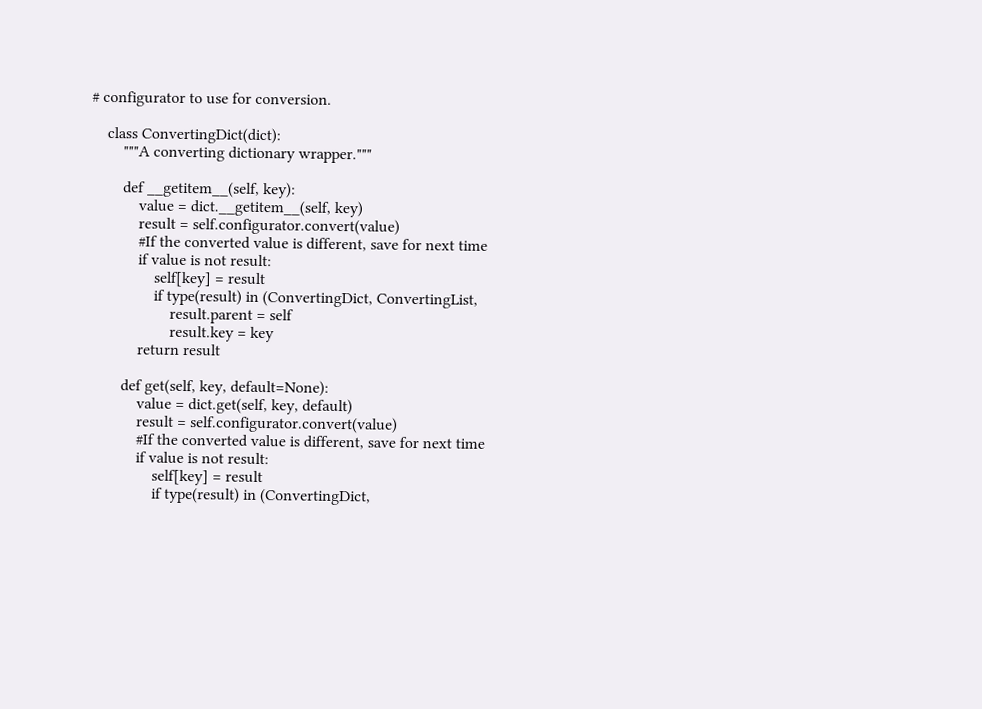# configurator to use for conversion.

    class ConvertingDict(dict):
        """A converting dictionary wrapper."""

        def __getitem__(self, key):
            value = dict.__getitem__(self, key)
            result = self.configurator.convert(value)
            #If the converted value is different, save for next time
            if value is not result:
                self[key] = result
                if type(result) in (ConvertingDict, ConvertingList,
                    result.parent = self
                    result.key = key
            return result

        def get(self, key, default=None):
            value = dict.get(self, key, default)
            result = self.configurator.convert(value)
            #If the converted value is different, save for next time
            if value is not result:
                self[key] = result
                if type(result) in (ConvertingDict,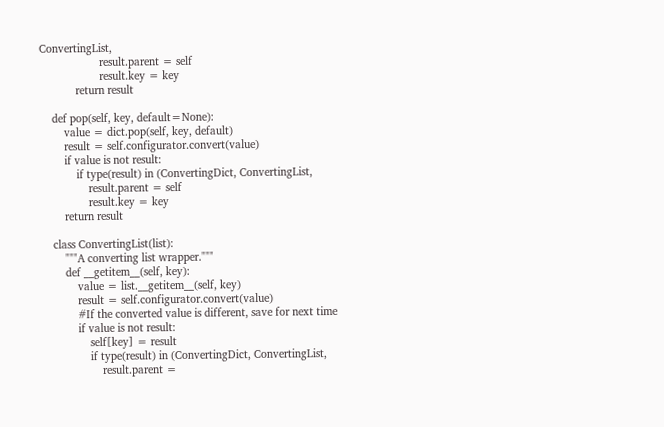ConvertingList,
                    result.parent = self
                    result.key = key
            return result

    def pop(self, key, default=None):
        value = dict.pop(self, key, default)
        result = self.configurator.convert(value)
        if value is not result:
            if type(result) in (ConvertingDict, ConvertingList,
                result.parent = self
                result.key = key
        return result

    class ConvertingList(list):
        """A converting list wrapper."""
        def __getitem__(self, key):
            value = list.__getitem__(self, key)
            result = self.configurator.convert(value)
            #If the converted value is different, save for next time
            if value is not result:
                self[key] = result
                if type(result) in (ConvertingDict, ConvertingList,
                    result.parent =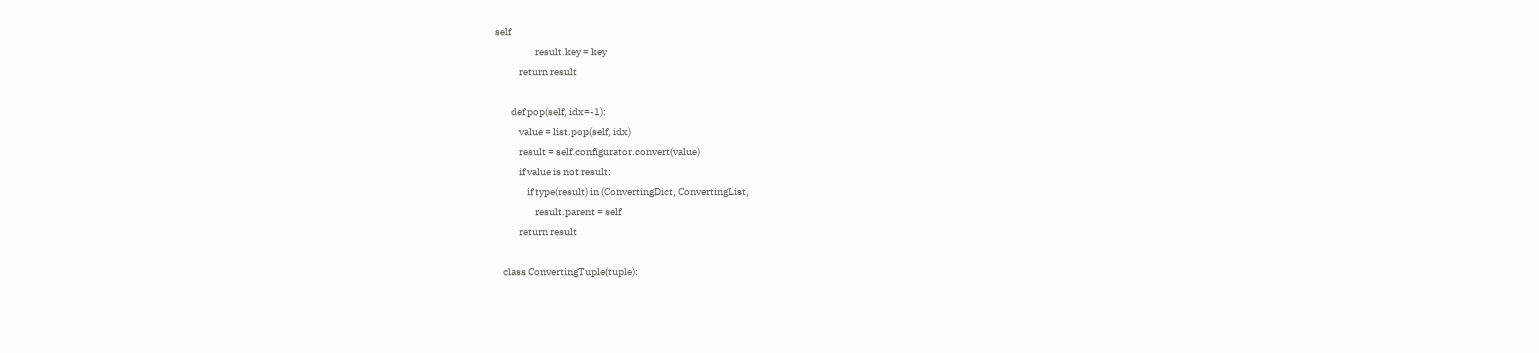self
                    result.key = key
            return result

        def pop(self, idx=-1):
            value = list.pop(self, idx)
            result = self.configurator.convert(value)
            if value is not result:
                if type(result) in (ConvertingDict, ConvertingList,
                    result.parent = self
            return result

    class ConvertingTuple(tuple):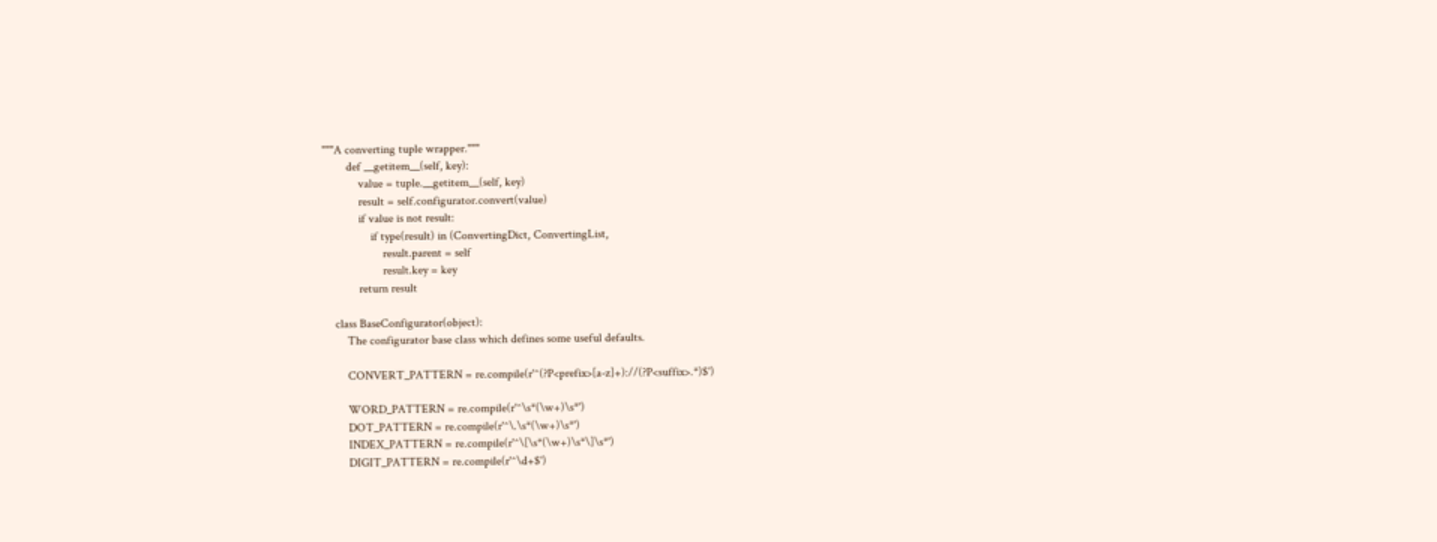"""A converting tuple wrapper."""
        def __getitem__(self, key):
            value = tuple.__getitem__(self, key)
            result = self.configurator.convert(value)
            if value is not result:
                if type(result) in (ConvertingDict, ConvertingList,
                    result.parent = self
                    result.key = key
            return result

    class BaseConfigurator(object):
        The configurator base class which defines some useful defaults.

        CONVERT_PATTERN = re.compile(r'^(?P<prefix>[a-z]+)://(?P<suffix>.*)$')

        WORD_PATTERN = re.compile(r'^\s*(\w+)\s*')
        DOT_PATTERN = re.compile(r'^\.\s*(\w+)\s*')
        INDEX_PATTERN = re.compile(r'^\[\s*(\w+)\s*\]\s*')
        DIGIT_PATTERN = re.compile(r'^\d+$')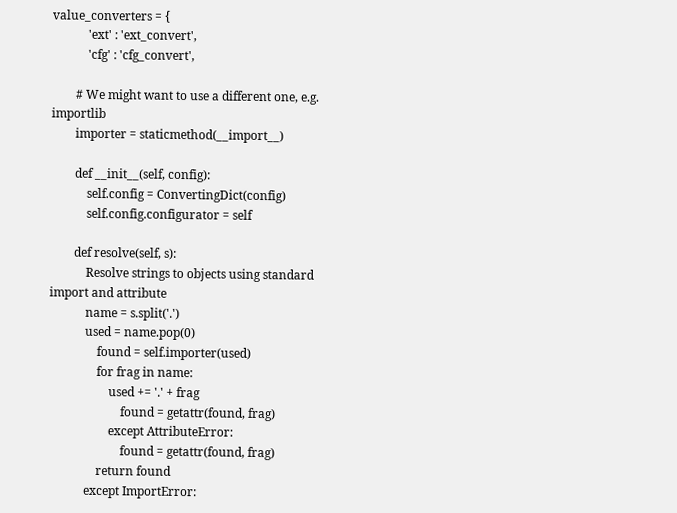value_converters = {
            'ext' : 'ext_convert',
            'cfg' : 'cfg_convert',

        # We might want to use a different one, e.g. importlib
        importer = staticmethod(__import__)

        def __init__(self, config):
            self.config = ConvertingDict(config)
            self.config.configurator = self

        def resolve(self, s):
            Resolve strings to objects using standard import and attribute
            name = s.split('.')
            used = name.pop(0)
                found = self.importer(used)
                for frag in name:
                    used += '.' + frag
                        found = getattr(found, frag)
                    except AttributeError:
                        found = getattr(found, frag)
                return found
            except ImportError: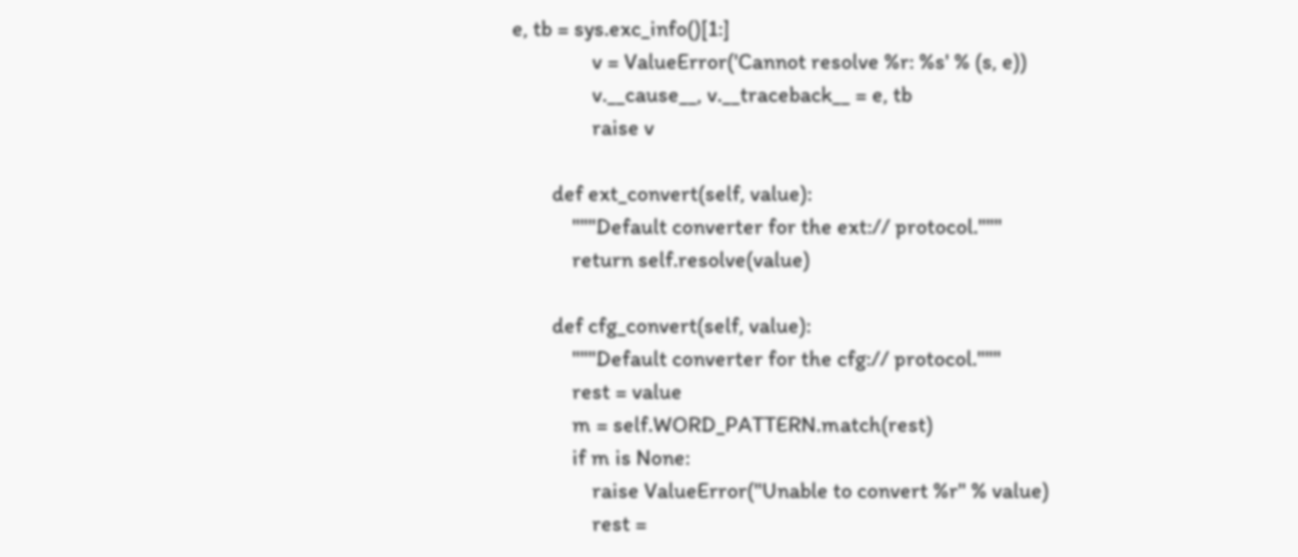e, tb = sys.exc_info()[1:]
                v = ValueError('Cannot resolve %r: %s' % (s, e))
                v.__cause__, v.__traceback__ = e, tb
                raise v

        def ext_convert(self, value):
            """Default converter for the ext:// protocol."""
            return self.resolve(value)

        def cfg_convert(self, value):
            """Default converter for the cfg:// protocol."""
            rest = value
            m = self.WORD_PATTERN.match(rest)
            if m is None:
                raise ValueError("Unable to convert %r" % value)
                rest =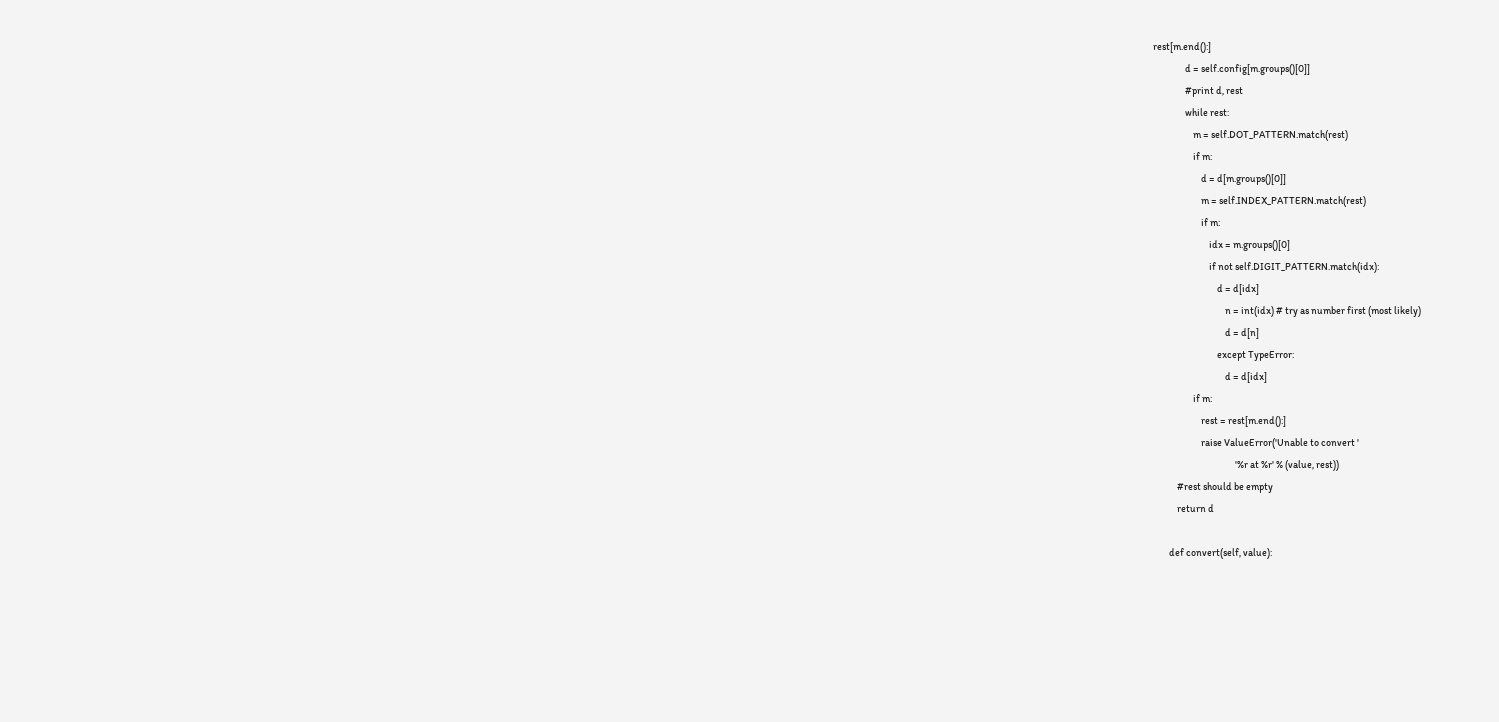rest[m.end():]
                d = self.config[m.groups()[0]]
                #print d, rest
                while rest:
                    m = self.DOT_PATTERN.match(rest)
                    if m:
                        d = d[m.groups()[0]]
                        m = self.INDEX_PATTERN.match(rest)
                        if m:
                            idx = m.groups()[0]
                            if not self.DIGIT_PATTERN.match(idx):
                                d = d[idx]
                                    n = int(idx) # try as number first (most likely)
                                    d = d[n]
                                except TypeError:
                                    d = d[idx]
                    if m:
                        rest = rest[m.end():]
                        raise ValueError('Unable to convert '
                                         '%r at %r' % (value, rest))
            #rest should be empty
            return d

        def convert(self, value):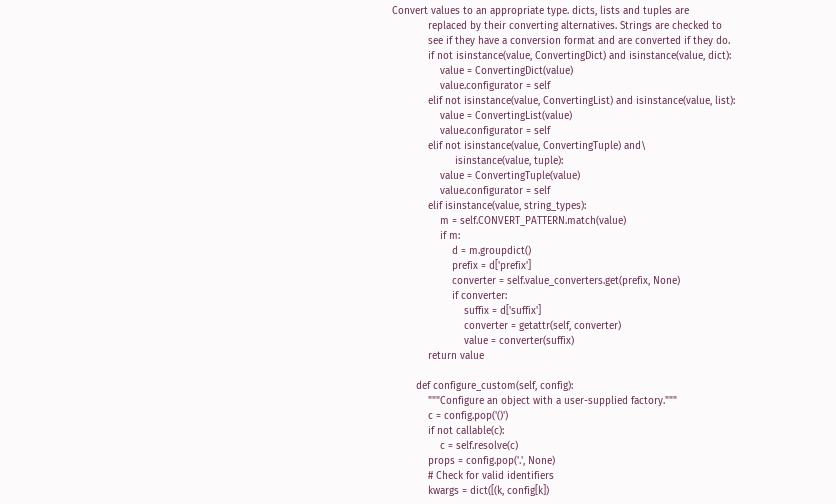Convert values to an appropriate type. dicts, lists and tuples are
            replaced by their converting alternatives. Strings are checked to
            see if they have a conversion format and are converted if they do.
            if not isinstance(value, ConvertingDict) and isinstance(value, dict):
                value = ConvertingDict(value)
                value.configurator = self
            elif not isinstance(value, ConvertingList) and isinstance(value, list):
                value = ConvertingList(value)
                value.configurator = self
            elif not isinstance(value, ConvertingTuple) and\
                     isinstance(value, tuple):
                value = ConvertingTuple(value)
                value.configurator = self
            elif isinstance(value, string_types):
                m = self.CONVERT_PATTERN.match(value)
                if m:
                    d = m.groupdict()
                    prefix = d['prefix']
                    converter = self.value_converters.get(prefix, None)
                    if converter:
                        suffix = d['suffix']
                        converter = getattr(self, converter)
                        value = converter(suffix)
            return value

        def configure_custom(self, config):
            """Configure an object with a user-supplied factory."""
            c = config.pop('()')
            if not callable(c):
                c = self.resolve(c)
            props = config.pop('.', None)
            # Check for valid identifiers
            kwargs = dict([(k, config[k])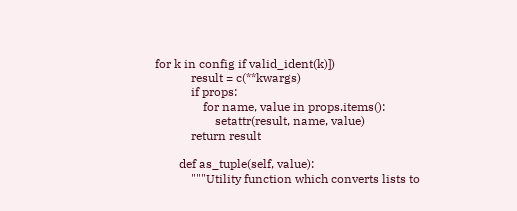for k in config if valid_ident(k)])
            result = c(**kwargs)
            if props:
                for name, value in props.items():
                    setattr(result, name, value)
            return result

        def as_tuple(self, value):
            """Utility function which converts lists to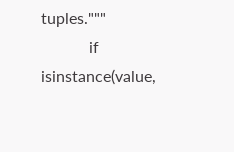tuples."""
            if isinstance(value,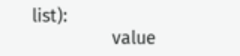list):
                value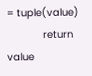= tuple(value)
            return value